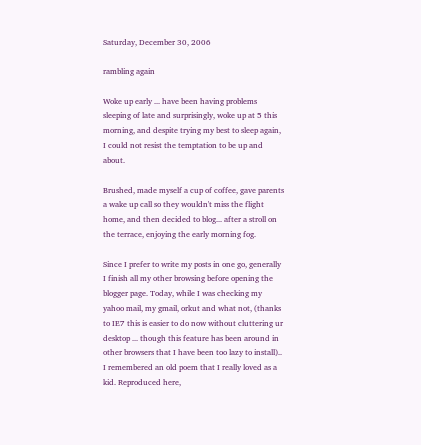Saturday, December 30, 2006

rambling again

Woke up early ... have been having problems sleeping of late and surprisingly, woke up at 5 this morning, and despite trying my best to sleep again, I could not resist the temptation to be up and about.

Brushed, made myself a cup of coffee, gave parents a wake up call so they wouldn't miss the flight home, and then decided to blog... after a stroll on the terrace, enjoying the early morning fog.

Since I prefer to write my posts in one go, generally I finish all my other browsing before opening the blogger page. Today, while I was checking my yahoo mail, my gmail, orkut and what not, (thanks to IE7 this is easier to do now without cluttering ur desktop ... though this feature has been around in other browsers that I have been too lazy to install).. I remembered an old poem that I really loved as a kid. Reproduced here,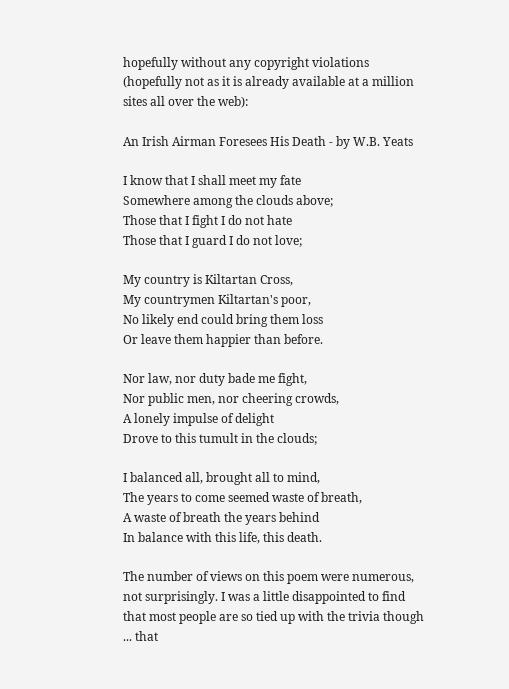hopefully without any copyright violations (hopefully not as it is already available at a million sites all over the web):

An Irish Airman Foresees His Death - by W.B. Yeats

I know that I shall meet my fate
Somewhere among the clouds above;
Those that I fight I do not hate
Those that I guard I do not love;

My country is Kiltartan Cross,
My countrymen Kiltartan's poor,
No likely end could bring them loss
Or leave them happier than before.

Nor law, nor duty bade me fight,
Nor public men, nor cheering crowds,
A lonely impulse of delight
Drove to this tumult in the clouds;

I balanced all, brought all to mind,
The years to come seemed waste of breath,
A waste of breath the years behind
In balance with this life, this death.

The number of views on this poem were numerous, not surprisingly. I was a little disappointed to find that most people are so tied up with the trivia though ... that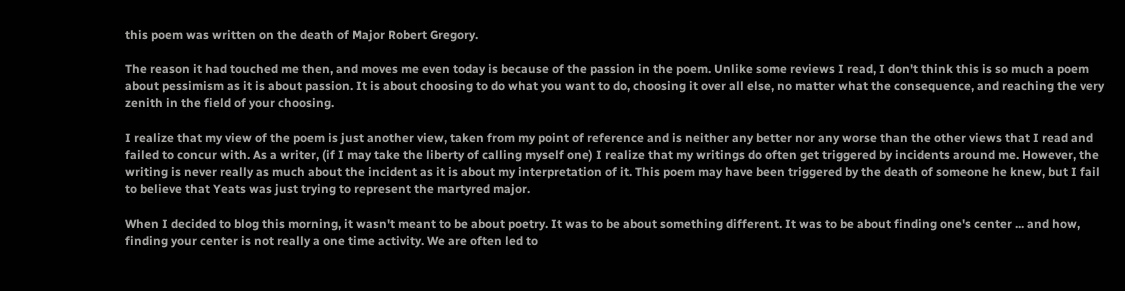this poem was written on the death of Major Robert Gregory.

The reason it had touched me then, and moves me even today is because of the passion in the poem. Unlike some reviews I read, I don't think this is so much a poem about pessimism as it is about passion. It is about choosing to do what you want to do, choosing it over all else, no matter what the consequence, and reaching the very zenith in the field of your choosing.

I realize that my view of the poem is just another view, taken from my point of reference and is neither any better nor any worse than the other views that I read and failed to concur with. As a writer, (if I may take the liberty of calling myself one) I realize that my writings do often get triggered by incidents around me. However, the writing is never really as much about the incident as it is about my interpretation of it. This poem may have been triggered by the death of someone he knew, but I fail to believe that Yeats was just trying to represent the martyred major.

When I decided to blog this morning, it wasn't meant to be about poetry. It was to be about something different. It was to be about finding one's center ... and how, finding your center is not really a one time activity. We are often led to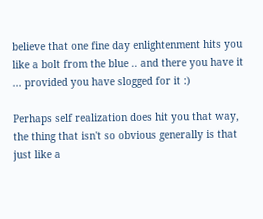believe that one fine day enlightenment hits you like a bolt from the blue .. and there you have it ... provided you have slogged for it :)

Perhaps self realization does hit you that way, the thing that isn't so obvious generally is that just like a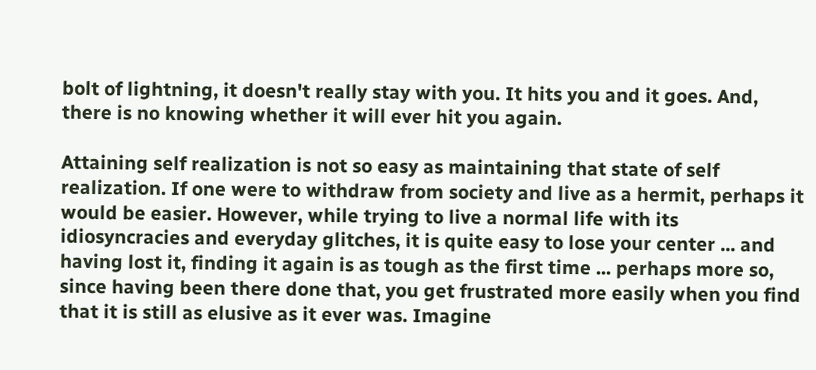bolt of lightning, it doesn't really stay with you. It hits you and it goes. And, there is no knowing whether it will ever hit you again.

Attaining self realization is not so easy as maintaining that state of self realization. If one were to withdraw from society and live as a hermit, perhaps it would be easier. However, while trying to live a normal life with its idiosyncracies and everyday glitches, it is quite easy to lose your center ... and having lost it, finding it again is as tough as the first time ... perhaps more so, since having been there done that, you get frustrated more easily when you find that it is still as elusive as it ever was. Imagine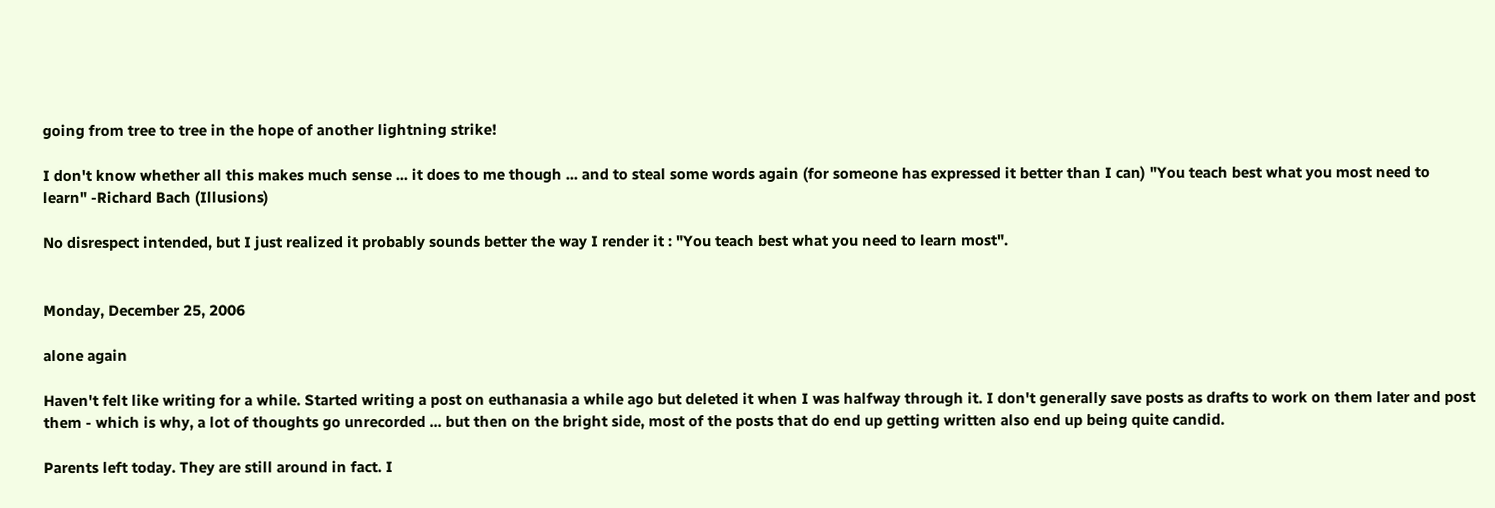going from tree to tree in the hope of another lightning strike!

I don't know whether all this makes much sense ... it does to me though ... and to steal some words again (for someone has expressed it better than I can) "You teach best what you most need to learn" -Richard Bach (Illusions)

No disrespect intended, but I just realized it probably sounds better the way I render it : "You teach best what you need to learn most".


Monday, December 25, 2006

alone again

Haven't felt like writing for a while. Started writing a post on euthanasia a while ago but deleted it when I was halfway through it. I don't generally save posts as drafts to work on them later and post them - which is why, a lot of thoughts go unrecorded ... but then on the bright side, most of the posts that do end up getting written also end up being quite candid.

Parents left today. They are still around in fact. I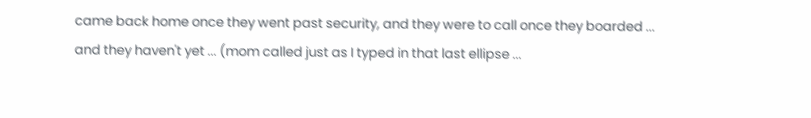came back home once they went past security, and they were to call once they boarded ... and they haven't yet ... (mom called just as I typed in that last ellipse ...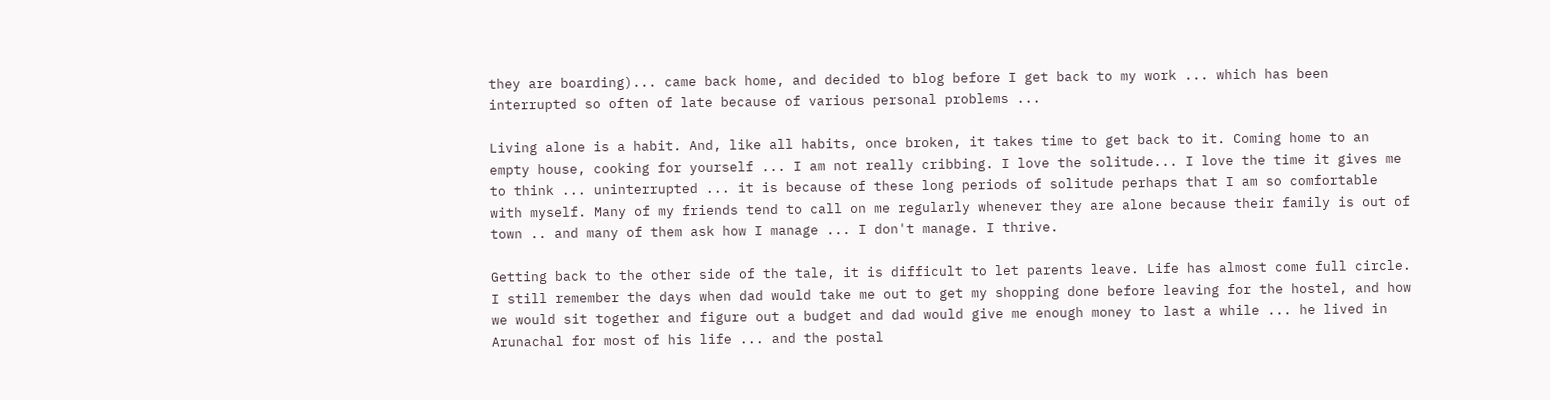they are boarding)... came back home, and decided to blog before I get back to my work ... which has been interrupted so often of late because of various personal problems ...

Living alone is a habit. And, like all habits, once broken, it takes time to get back to it. Coming home to an empty house, cooking for yourself ... I am not really cribbing. I love the solitude... I love the time it gives me to think ... uninterrupted ... it is because of these long periods of solitude perhaps that I am so comfortable with myself. Many of my friends tend to call on me regularly whenever they are alone because their family is out of town .. and many of them ask how I manage ... I don't manage. I thrive.

Getting back to the other side of the tale, it is difficult to let parents leave. Life has almost come full circle. I still remember the days when dad would take me out to get my shopping done before leaving for the hostel, and how we would sit together and figure out a budget and dad would give me enough money to last a while ... he lived in Arunachal for most of his life ... and the postal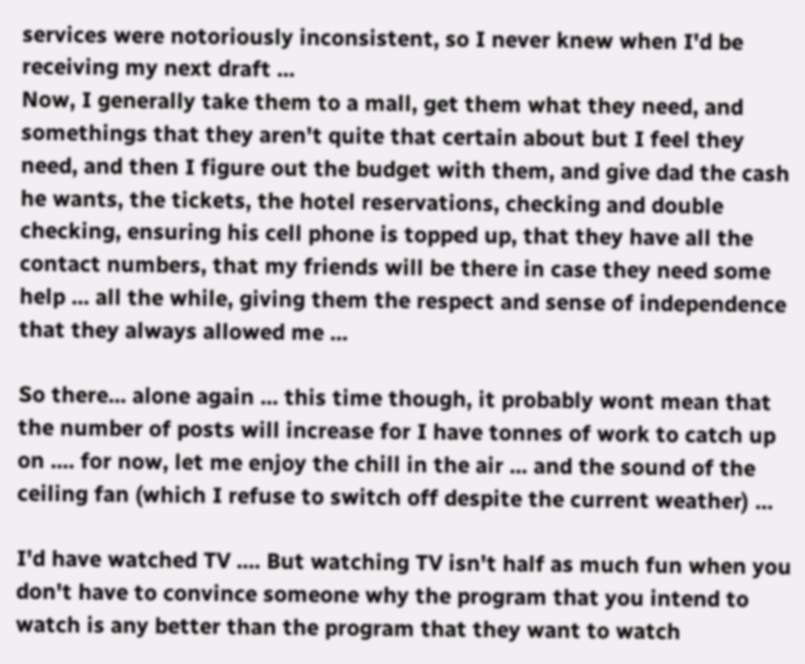services were notoriously inconsistent, so I never knew when I'd be receiving my next draft ...
Now, I generally take them to a mall, get them what they need, and somethings that they aren't quite that certain about but I feel they need, and then I figure out the budget with them, and give dad the cash he wants, the tickets, the hotel reservations, checking and double checking, ensuring his cell phone is topped up, that they have all the contact numbers, that my friends will be there in case they need some help ... all the while, giving them the respect and sense of independence that they always allowed me ...

So there... alone again ... this time though, it probably wont mean that the number of posts will increase for I have tonnes of work to catch up on .... for now, let me enjoy the chill in the air ... and the sound of the ceiling fan (which I refuse to switch off despite the current weather) ...

I'd have watched TV .... But watching TV isn't half as much fun when you don't have to convince someone why the program that you intend to watch is any better than the program that they want to watch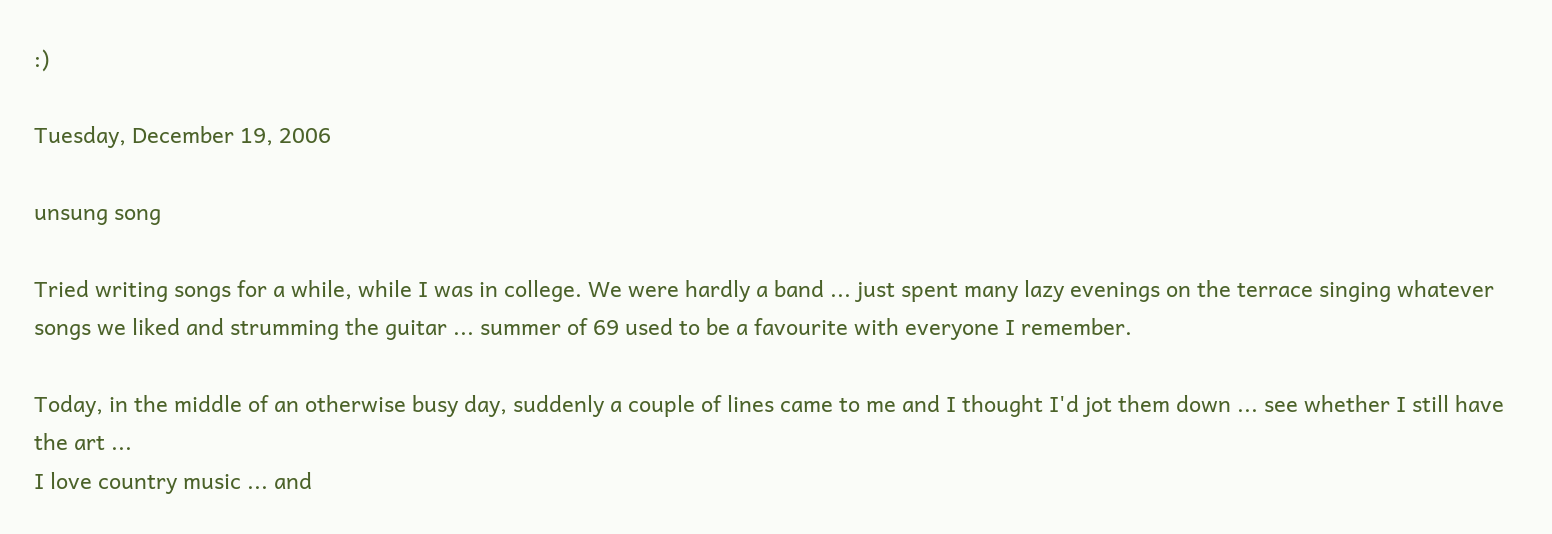:)

Tuesday, December 19, 2006

unsung song

Tried writing songs for a while, while I was in college. We were hardly a band ... just spent many lazy evenings on the terrace singing whatever songs we liked and strumming the guitar ... summer of 69 used to be a favourite with everyone I remember.

Today, in the middle of an otherwise busy day, suddenly a couple of lines came to me and I thought I'd jot them down ... see whether I still have the art ...
I love country music ... and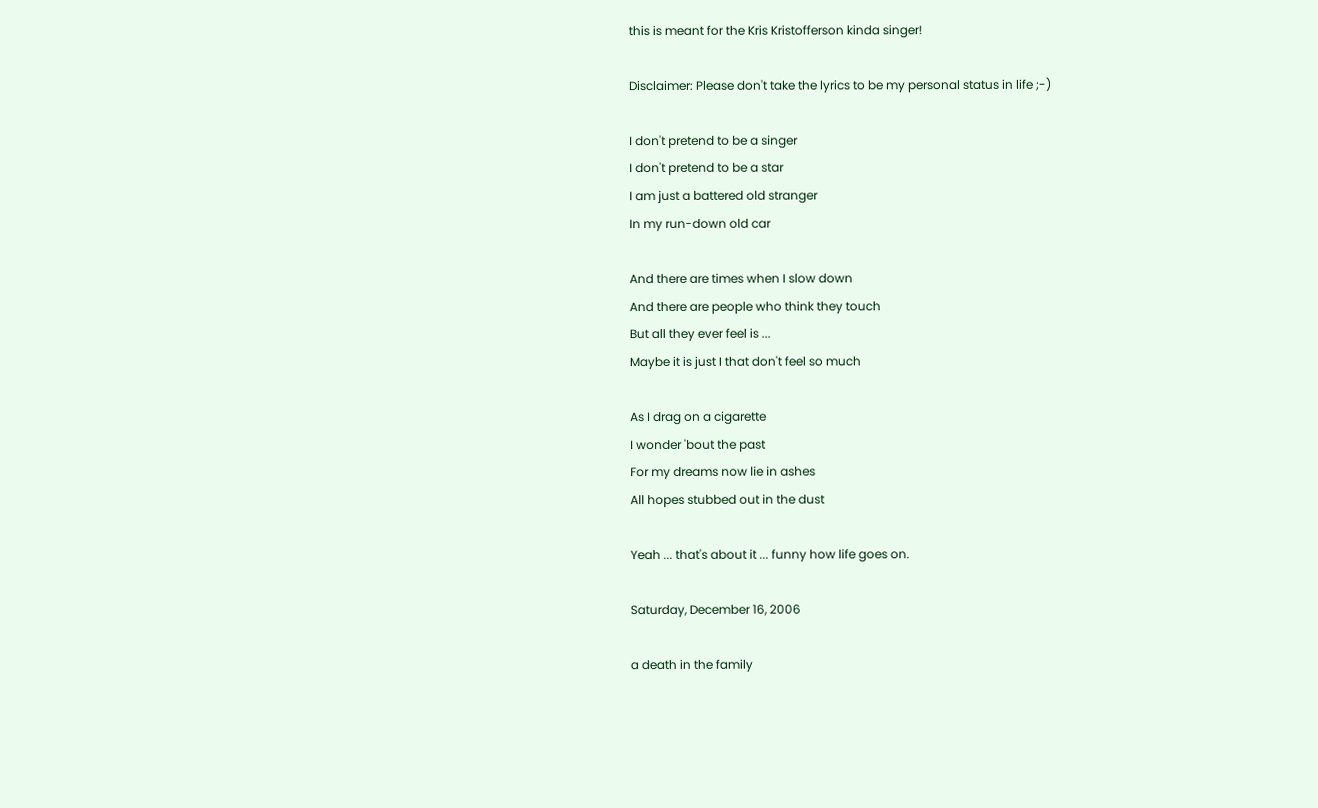this is meant for the Kris Kristofferson kinda singer!

Disclaimer: Please don't take the lyrics to be my personal status in life ;-)

I don't pretend to be a singer
I don't pretend to be a star
I am just a battered old stranger
In my run-down old car

And there are times when I slow down
And there are people who think they touch
But all they ever feel is ...
Maybe it is just I that don't feel so much

As I drag on a cigarette
I wonder 'bout the past
For my dreams now lie in ashes
All hopes stubbed out in the dust

Yeah ... that's about it ... funny how life goes on.

Saturday, December 16, 2006

a death in the family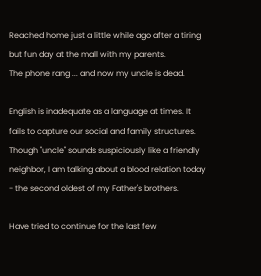Reached home just a little while ago after a tiring but fun day at the mall with my parents.
The phone rang ... and now my uncle is dead.

English is inadequate as a language at times. It fails to capture our social and family structures. Though "uncle" sounds suspiciously like a friendly neighbor, I am talking about a blood relation today - the second oldest of my Father's brothers.

Have tried to continue for the last few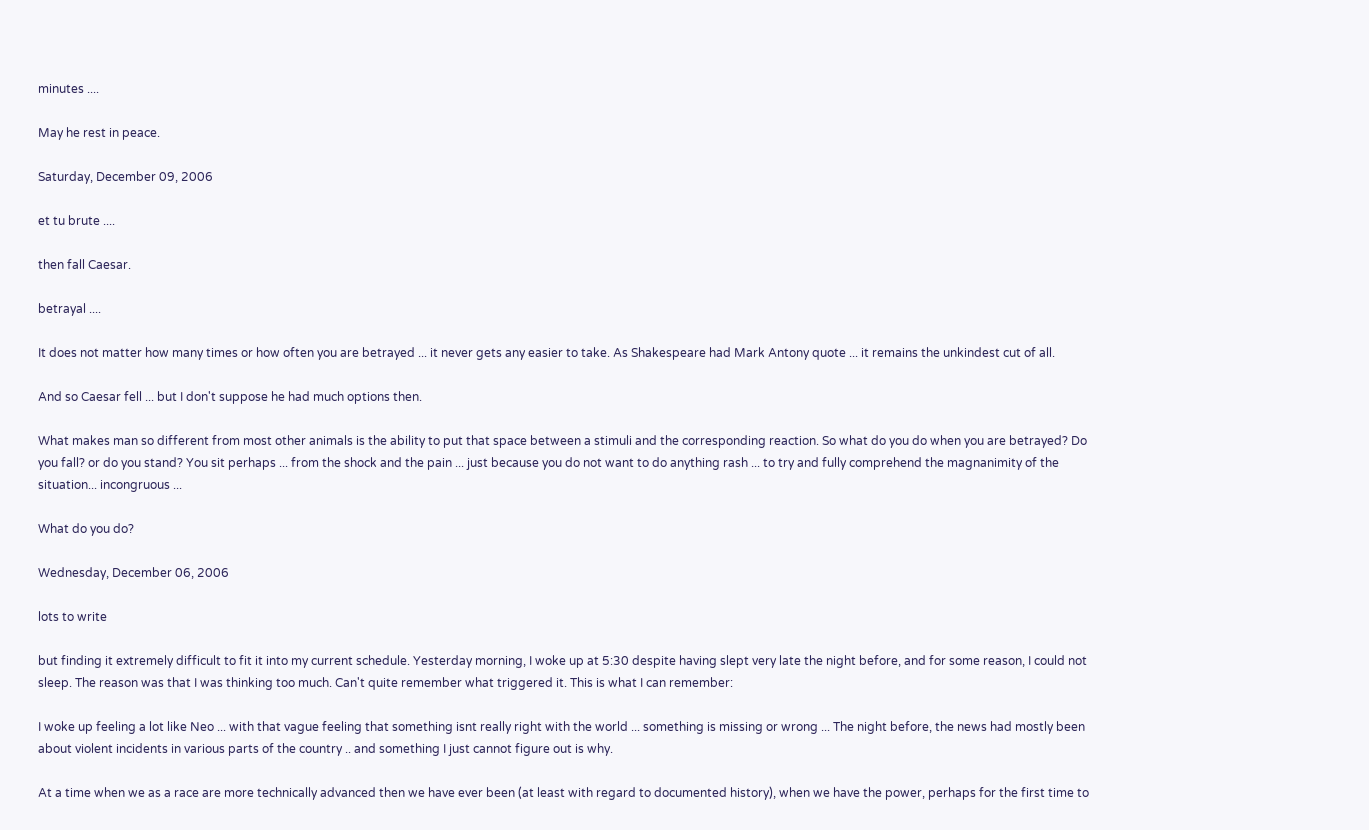minutes ....

May he rest in peace.

Saturday, December 09, 2006

et tu brute ....

then fall Caesar.

betrayal ....

It does not matter how many times or how often you are betrayed ... it never gets any easier to take. As Shakespeare had Mark Antony quote ... it remains the unkindest cut of all.

And so Caesar fell ... but I don't suppose he had much options then.

What makes man so different from most other animals is the ability to put that space between a stimuli and the corresponding reaction. So what do you do when you are betrayed? Do you fall? or do you stand? You sit perhaps ... from the shock and the pain ... just because you do not want to do anything rash ... to try and fully comprehend the magnanimity of the situation... incongruous ...

What do you do?

Wednesday, December 06, 2006

lots to write

but finding it extremely difficult to fit it into my current schedule. Yesterday morning, I woke up at 5:30 despite having slept very late the night before, and for some reason, I could not sleep. The reason was that I was thinking too much. Can't quite remember what triggered it. This is what I can remember:

I woke up feeling a lot like Neo ... with that vague feeling that something isnt really right with the world ... something is missing or wrong ... The night before, the news had mostly been about violent incidents in various parts of the country .. and something I just cannot figure out is why.

At a time when we as a race are more technically advanced then we have ever been (at least with regard to documented history), when we have the power, perhaps for the first time to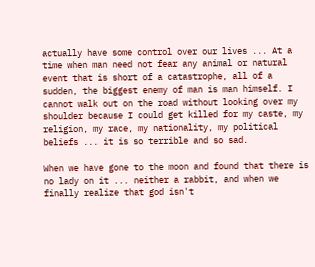actually have some control over our lives ... At a time when man need not fear any animal or natural event that is short of a catastrophe, all of a sudden, the biggest enemy of man is man himself. I cannot walk out on the road without looking over my shoulder because I could get killed for my caste, my religion, my race, my nationality, my political beliefs ... it is so terrible and so sad.

When we have gone to the moon and found that there is no lady on it ... neither a rabbit, and when we finally realize that god isn't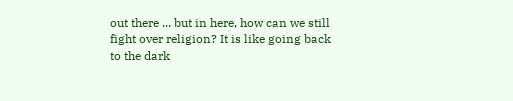out there ... but in here, how can we still fight over religion? It is like going back to the dark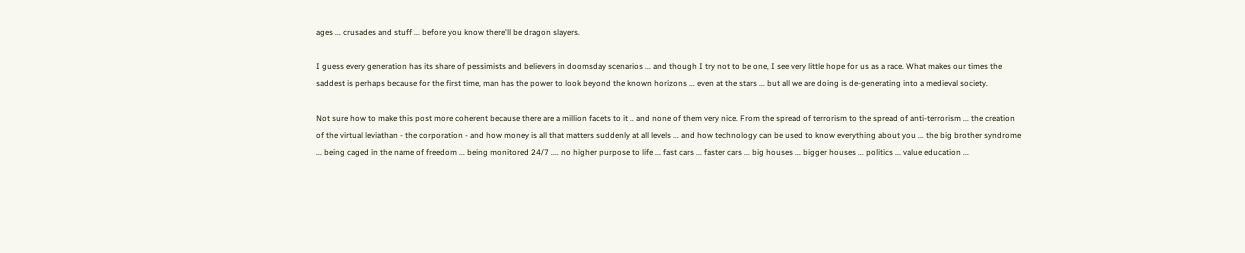ages ... crusades and stuff ... before you know there'll be dragon slayers.

I guess every generation has its share of pessimists and believers in doomsday scenarios ... and though I try not to be one, I see very little hope for us as a race. What makes our times the saddest is perhaps because for the first time, man has the power to look beyond the known horizons ... even at the stars ... but all we are doing is de-generating into a medieval society.

Not sure how to make this post more coherent because there are a million facets to it .. and none of them very nice. From the spread of terrorism to the spread of anti-terrorism ... the creation of the virtual leviathan - the corporation - and how money is all that matters suddenly at all levels ... and how technology can be used to know everything about you ... the big brother syndrome ... being caged in the name of freedom ... being monitored 24/7 .... no higher purpose to life ... fast cars ... faster cars ... big houses ... bigger houses ... politics ... value education ...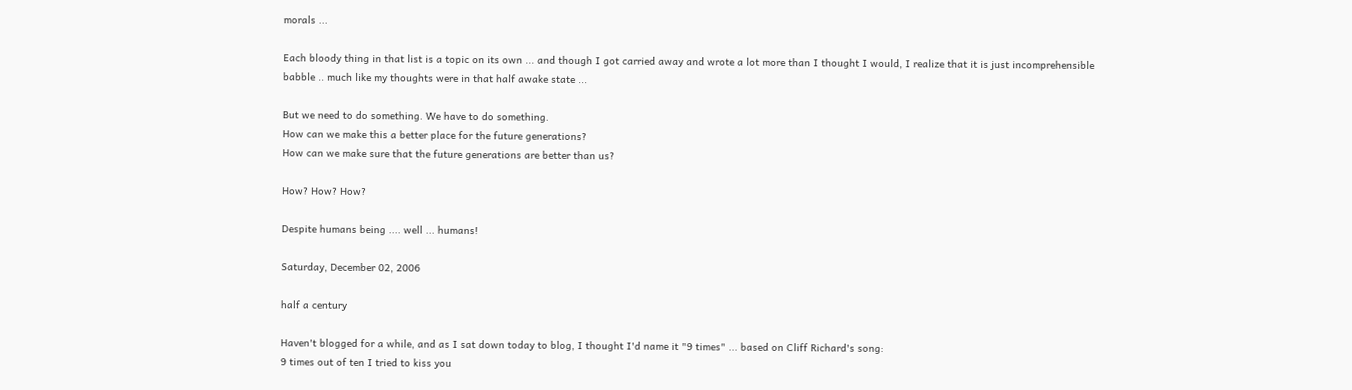morals ...

Each bloody thing in that list is a topic on its own ... and though I got carried away and wrote a lot more than I thought I would, I realize that it is just incomprehensible babble .. much like my thoughts were in that half awake state ...

But we need to do something. We have to do something.
How can we make this a better place for the future generations?
How can we make sure that the future generations are better than us?

How? How? How?

Despite humans being .... well ... humans!

Saturday, December 02, 2006

half a century

Haven't blogged for a while, and as I sat down today to blog, I thought I'd name it "9 times" ... based on Cliff Richard's song:
9 times out of ten I tried to kiss you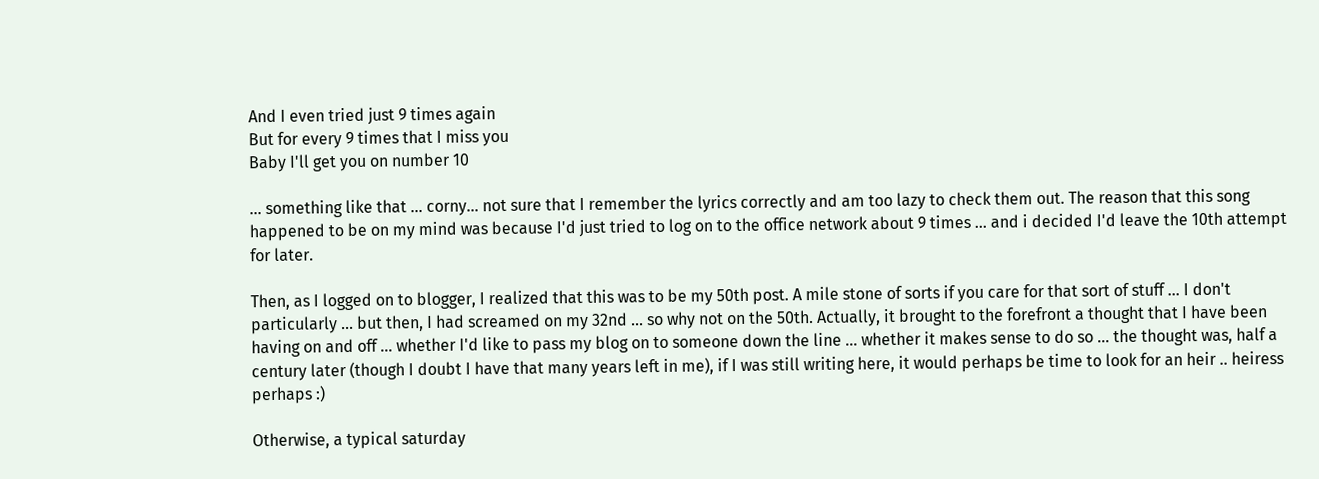And I even tried just 9 times again
But for every 9 times that I miss you
Baby I'll get you on number 10

... something like that ... corny... not sure that I remember the lyrics correctly and am too lazy to check them out. The reason that this song happened to be on my mind was because I'd just tried to log on to the office network about 9 times ... and i decided I'd leave the 10th attempt for later.

Then, as I logged on to blogger, I realized that this was to be my 50th post. A mile stone of sorts if you care for that sort of stuff ... I don't particularly ... but then, I had screamed on my 32nd ... so why not on the 50th. Actually, it brought to the forefront a thought that I have been having on and off ... whether I'd like to pass my blog on to someone down the line ... whether it makes sense to do so ... the thought was, half a century later (though I doubt I have that many years left in me), if I was still writing here, it would perhaps be time to look for an heir .. heiress perhaps :)

Otherwise, a typical saturday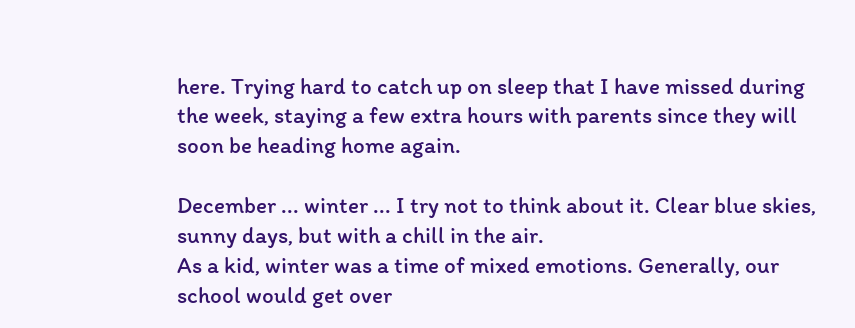here. Trying hard to catch up on sleep that I have missed during the week, staying a few extra hours with parents since they will soon be heading home again.

December ... winter ... I try not to think about it. Clear blue skies, sunny days, but with a chill in the air.
As a kid, winter was a time of mixed emotions. Generally, our school would get over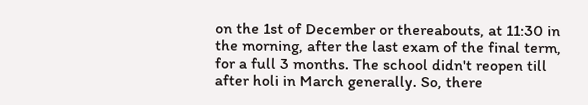on the 1st of December or thereabouts, at 11:30 in the morning, after the last exam of the final term, for a full 3 months. The school didn't reopen till after holi in March generally. So, there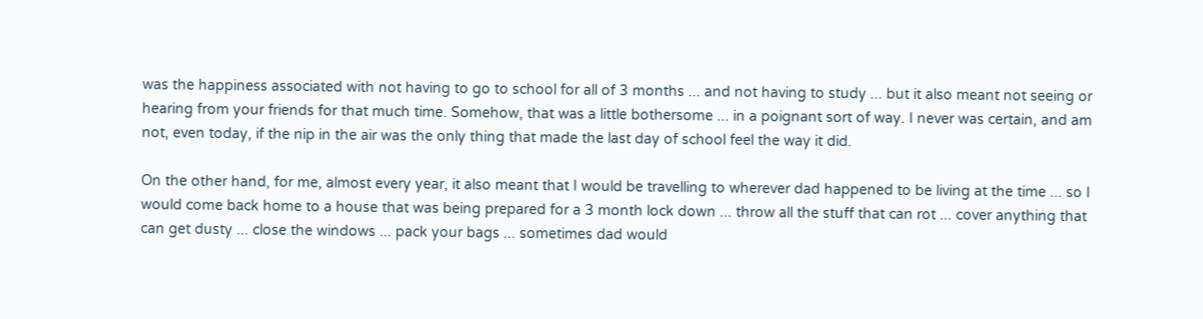was the happiness associated with not having to go to school for all of 3 months ... and not having to study ... but it also meant not seeing or hearing from your friends for that much time. Somehow, that was a little bothersome ... in a poignant sort of way. I never was certain, and am not, even today, if the nip in the air was the only thing that made the last day of school feel the way it did.

On the other hand, for me, almost every year, it also meant that I would be travelling to wherever dad happened to be living at the time ... so I would come back home to a house that was being prepared for a 3 month lock down ... throw all the stuff that can rot ... cover anything that can get dusty ... close the windows ... pack your bags ... sometimes dad would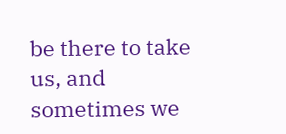be there to take us, and sometimes we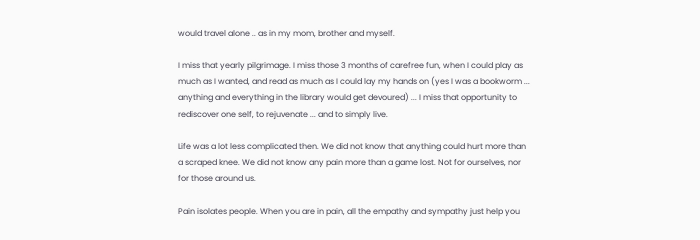would travel alone .. as in my mom, brother and myself.

I miss that yearly pilgrimage. I miss those 3 months of carefree fun, when I could play as much as I wanted, and read as much as I could lay my hands on (yes I was a bookworm ... anything and everything in the library would get devoured) ... I miss that opportunity to rediscover one self, to rejuvenate ... and to simply live.

Life was a lot less complicated then. We did not know that anything could hurt more than a scraped knee. We did not know any pain more than a game lost. Not for ourselves, nor for those around us.

Pain isolates people. When you are in pain, all the empathy and sympathy just help you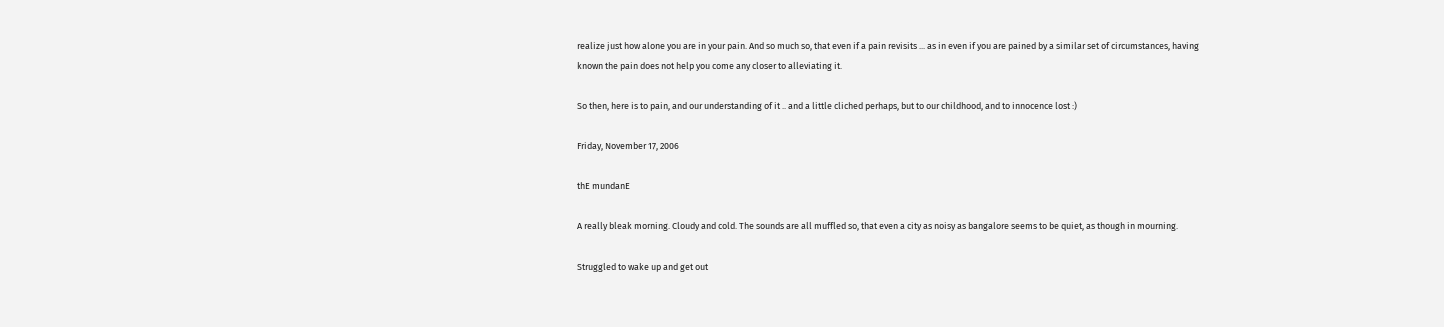realize just how alone you are in your pain. And so much so, that even if a pain revisits ... as in even if you are pained by a similar set of circumstances, having known the pain does not help you come any closer to alleviating it.

So then, here is to pain, and our understanding of it .. and a little cliched perhaps, but to our childhood, and to innocence lost :)

Friday, November 17, 2006

thE mundanE

A really bleak morning. Cloudy and cold. The sounds are all muffled so, that even a city as noisy as bangalore seems to be quiet, as though in mourning.

Struggled to wake up and get out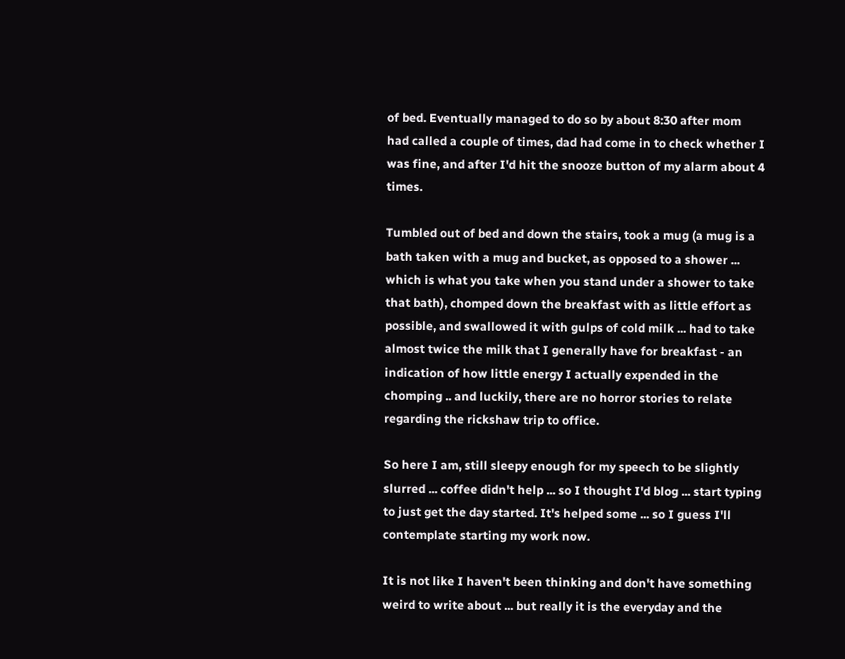of bed. Eventually managed to do so by about 8:30 after mom had called a couple of times, dad had come in to check whether I was fine, and after I'd hit the snooze button of my alarm about 4 times.

Tumbled out of bed and down the stairs, took a mug (a mug is a bath taken with a mug and bucket, as opposed to a shower ... which is what you take when you stand under a shower to take that bath), chomped down the breakfast with as little effort as possible, and swallowed it with gulps of cold milk ... had to take almost twice the milk that I generally have for breakfast - an indication of how little energy I actually expended in the chomping .. and luckily, there are no horror stories to relate regarding the rickshaw trip to office.

So here I am, still sleepy enough for my speech to be slightly slurred ... coffee didn't help ... so I thought I'd blog ... start typing to just get the day started. It's helped some ... so I guess I'll contemplate starting my work now.

It is not like I haven't been thinking and don't have something weird to write about ... but really it is the everyday and the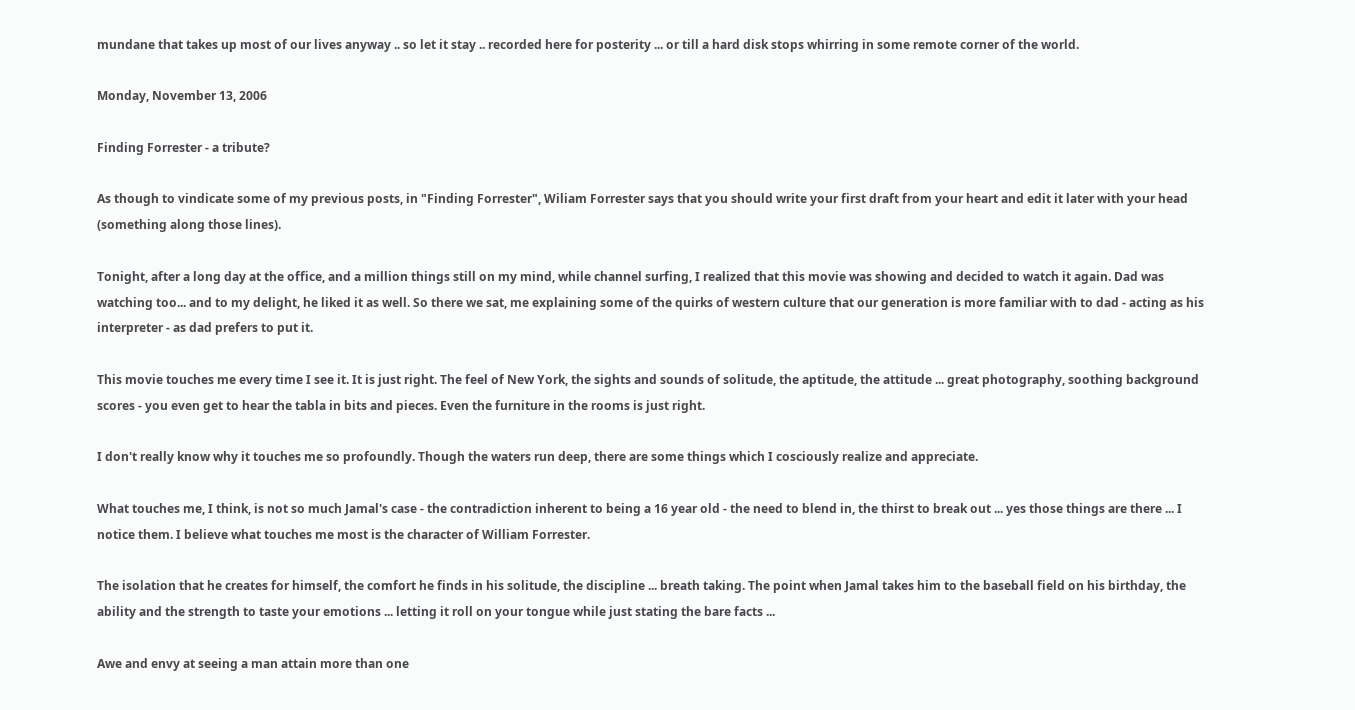mundane that takes up most of our lives anyway .. so let it stay .. recorded here for posterity ... or till a hard disk stops whirring in some remote corner of the world.

Monday, November 13, 2006

Finding Forrester - a tribute?

As though to vindicate some of my previous posts, in "Finding Forrester", Wiliam Forrester says that you should write your first draft from your heart and edit it later with your head (something along those lines).

Tonight, after a long day at the office, and a million things still on my mind, while channel surfing, I realized that this movie was showing and decided to watch it again. Dad was watching too... and to my delight, he liked it as well. So there we sat, me explaining some of the quirks of western culture that our generation is more familiar with to dad - acting as his interpreter - as dad prefers to put it.

This movie touches me every time I see it. It is just right. The feel of New York, the sights and sounds of solitude, the aptitude, the attitude ... great photography, soothing background scores - you even get to hear the tabla in bits and pieces. Even the furniture in the rooms is just right.

I don't really know why it touches me so profoundly. Though the waters run deep, there are some things which I cosciously realize and appreciate.

What touches me, I think, is not so much Jamal's case - the contradiction inherent to being a 16 year old - the need to blend in, the thirst to break out ... yes those things are there ... I notice them. I believe what touches me most is the character of William Forrester.

The isolation that he creates for himself, the comfort he finds in his solitude, the discipline ... breath taking. The point when Jamal takes him to the baseball field on his birthday, the ability and the strength to taste your emotions ... letting it roll on your tongue while just stating the bare facts ...

Awe and envy at seeing a man attain more than one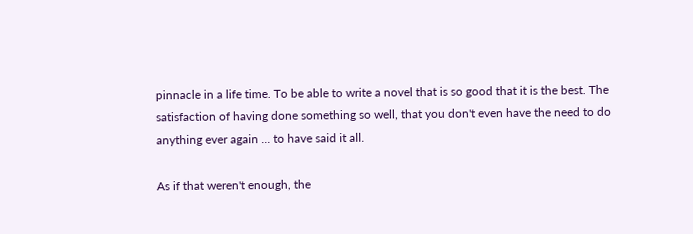pinnacle in a life time. To be able to write a novel that is so good that it is the best. The satisfaction of having done something so well, that you don't even have the need to do anything ever again ... to have said it all.

As if that weren't enough, the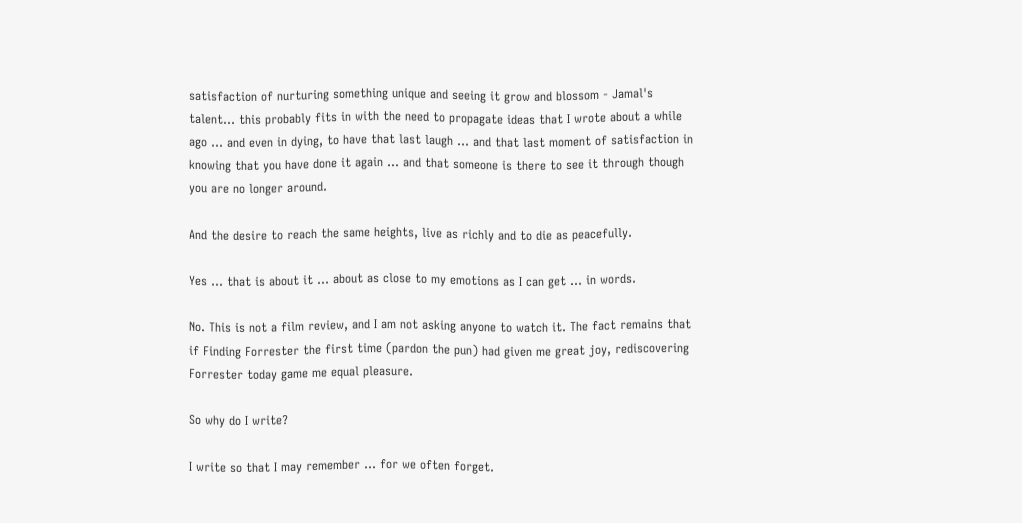satisfaction of nurturing something unique and seeing it grow and blossom - Jamal's talent... this probably fits in with the need to propagate ideas that I wrote about a while ago ... and even in dying, to have that last laugh ... and that last moment of satisfaction in knowing that you have done it again ... and that someone is there to see it through though you are no longer around.

And the desire to reach the same heights, live as richly and to die as peacefully.

Yes ... that is about it ... about as close to my emotions as I can get ... in words.

No. This is not a film review, and I am not asking anyone to watch it. The fact remains that if Finding Forrester the first time (pardon the pun) had given me great joy, rediscovering Forrester today game me equal pleasure.

So why do I write?

I write so that I may remember ... for we often forget.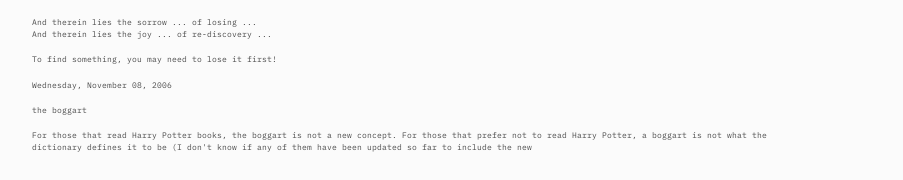And therein lies the sorrow ... of losing ...
And therein lies the joy ... of re-discovery ...

To find something, you may need to lose it first!

Wednesday, November 08, 2006

the boggart

For those that read Harry Potter books, the boggart is not a new concept. For those that prefer not to read Harry Potter, a boggart is not what the dictionary defines it to be (I don't know if any of them have been updated so far to include the new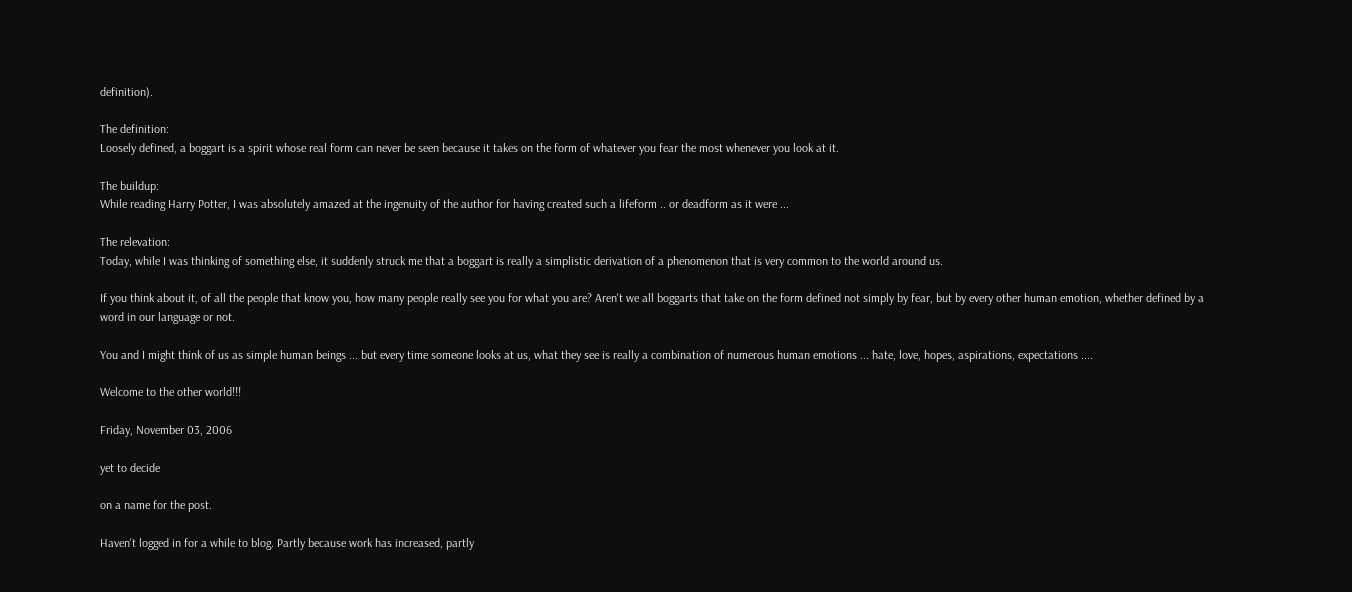definition).

The definition:
Loosely defined, a boggart is a spirit whose real form can never be seen because it takes on the form of whatever you fear the most whenever you look at it.

The buildup:
While reading Harry Potter, I was absolutely amazed at the ingenuity of the author for having created such a lifeform .. or deadform as it were ...

The relevation:
Today, while I was thinking of something else, it suddenly struck me that a boggart is really a simplistic derivation of a phenomenon that is very common to the world around us.

If you think about it, of all the people that know you, how many people really see you for what you are? Aren't we all boggarts that take on the form defined not simply by fear, but by every other human emotion, whether defined by a word in our language or not.

You and I might think of us as simple human beings ... but every time someone looks at us, what they see is really a combination of numerous human emotions ... hate, love, hopes, aspirations, expectations ....

Welcome to the other world!!!

Friday, November 03, 2006

yet to decide

on a name for the post.

Haven't logged in for a while to blog. Partly because work has increased, partly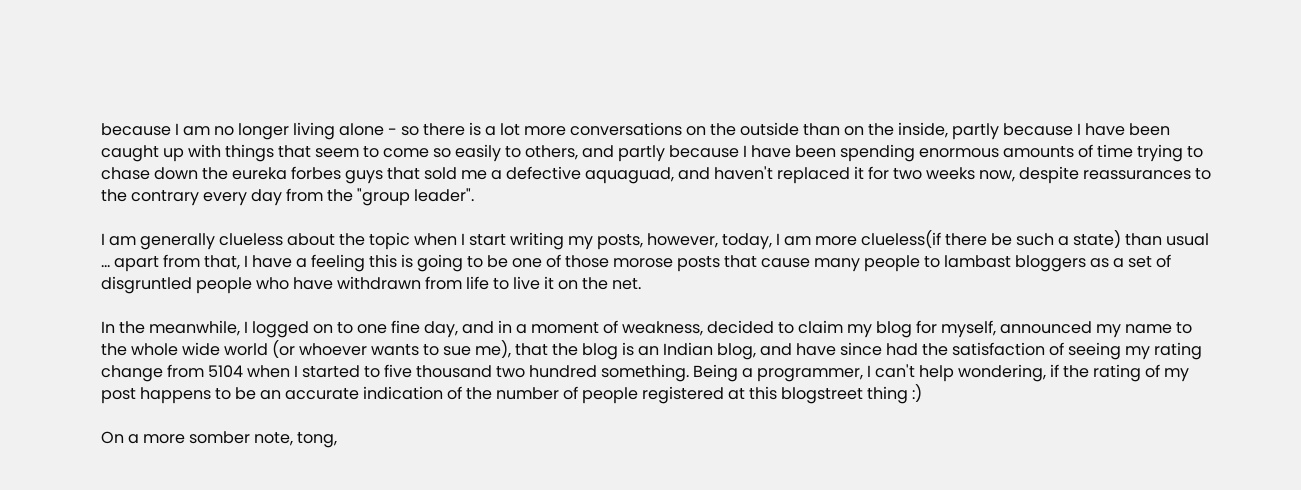because I am no longer living alone - so there is a lot more conversations on the outside than on the inside, partly because I have been caught up with things that seem to come so easily to others, and partly because I have been spending enormous amounts of time trying to chase down the eureka forbes guys that sold me a defective aquaguad, and haven't replaced it for two weeks now, despite reassurances to the contrary every day from the "group leader".

I am generally clueless about the topic when I start writing my posts, however, today, I am more clueless(if there be such a state) than usual ... apart from that, I have a feeling this is going to be one of those morose posts that cause many people to lambast bloggers as a set of disgruntled people who have withdrawn from life to live it on the net.

In the meanwhile, I logged on to one fine day, and in a moment of weakness, decided to claim my blog for myself, announced my name to the whole wide world (or whoever wants to sue me), that the blog is an Indian blog, and have since had the satisfaction of seeing my rating change from 5104 when I started to five thousand two hundred something. Being a programmer, I can't help wondering, if the rating of my post happens to be an accurate indication of the number of people registered at this blogstreet thing :)

On a more somber note, tong,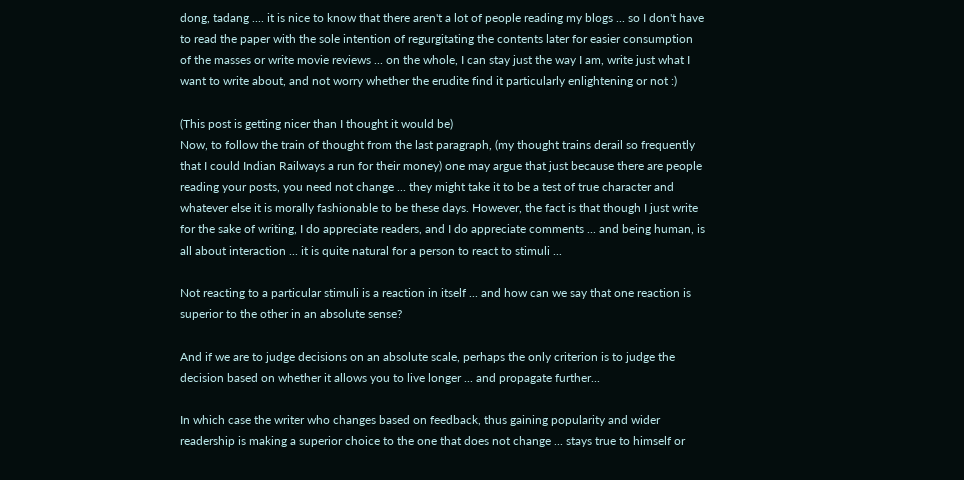dong, tadang .... it is nice to know that there aren't a lot of people reading my blogs ... so I don't have to read the paper with the sole intention of regurgitating the contents later for easier consumption of the masses or write movie reviews ... on the whole, I can stay just the way I am, write just what I want to write about, and not worry whether the erudite find it particularly enlightening or not :)

(This post is getting nicer than I thought it would be)
Now, to follow the train of thought from the last paragraph, (my thought trains derail so frequently that I could Indian Railways a run for their money) one may argue that just because there are people reading your posts, you need not change ... they might take it to be a test of true character and whatever else it is morally fashionable to be these days. However, the fact is that though I just write for the sake of writing, I do appreciate readers, and I do appreciate comments ... and being human, is all about interaction ... it is quite natural for a person to react to stimuli ...

Not reacting to a particular stimuli is a reaction in itself ... and how can we say that one reaction is superior to the other in an absolute sense?

And if we are to judge decisions on an absolute scale, perhaps the only criterion is to judge the decision based on whether it allows you to live longer ... and propagate further...

In which case the writer who changes based on feedback, thus gaining popularity and wider readership is making a superior choice to the one that does not change ... stays true to himself or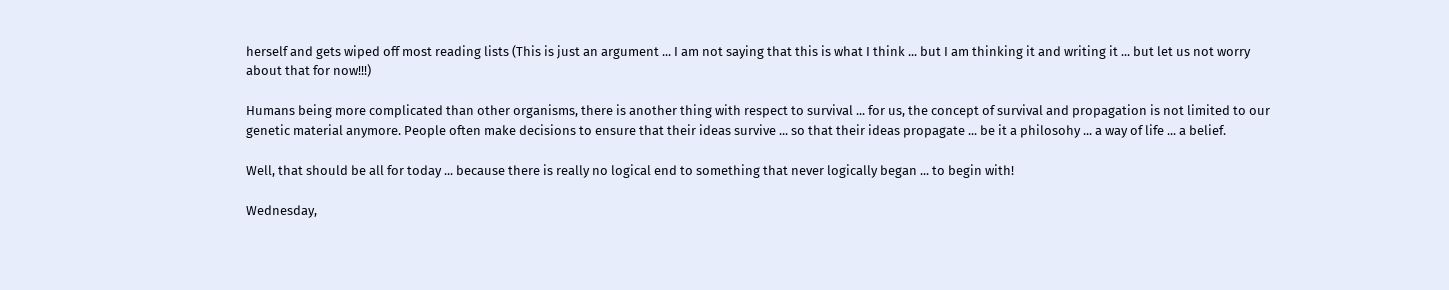herself and gets wiped off most reading lists (This is just an argument ... I am not saying that this is what I think ... but I am thinking it and writing it ... but let us not worry about that for now!!!)

Humans being more complicated than other organisms, there is another thing with respect to survival ... for us, the concept of survival and propagation is not limited to our genetic material anymore. People often make decisions to ensure that their ideas survive ... so that their ideas propagate ... be it a philosohy ... a way of life ... a belief.

Well, that should be all for today ... because there is really no logical end to something that never logically began ... to begin with!

Wednesday,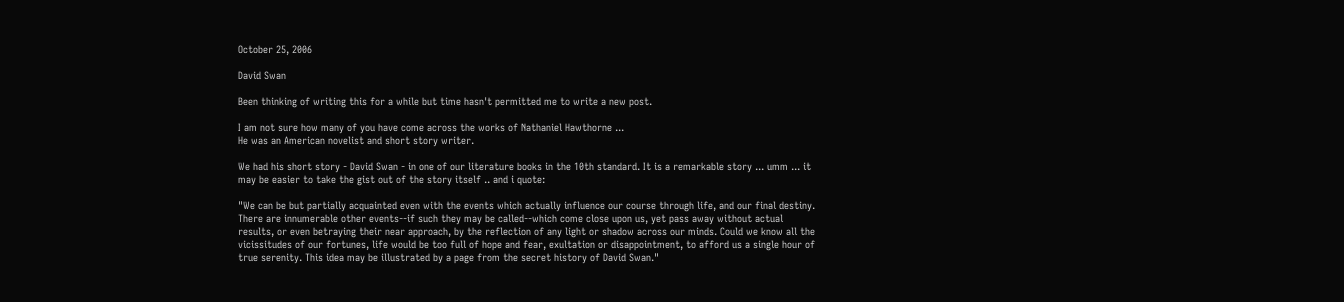October 25, 2006

David Swan

Been thinking of writing this for a while but time hasn't permitted me to write a new post.

I am not sure how many of you have come across the works of Nathaniel Hawthorne ...
He was an American novelist and short story writer.

We had his short story - David Swan - in one of our literature books in the 10th standard. It is a remarkable story ... umm ... it may be easier to take the gist out of the story itself .. and i quote:

"We can be but partially acquainted even with the events which actually influence our course through life, and our final destiny. There are innumerable other events--if such they may be called--which come close upon us, yet pass away without actual results, or even betraying their near approach, by the reflection of any light or shadow across our minds. Could we know all the vicissitudes of our fortunes, life would be too full of hope and fear, exultation or disappointment, to afford us a single hour of true serenity. This idea may be illustrated by a page from the secret history of David Swan."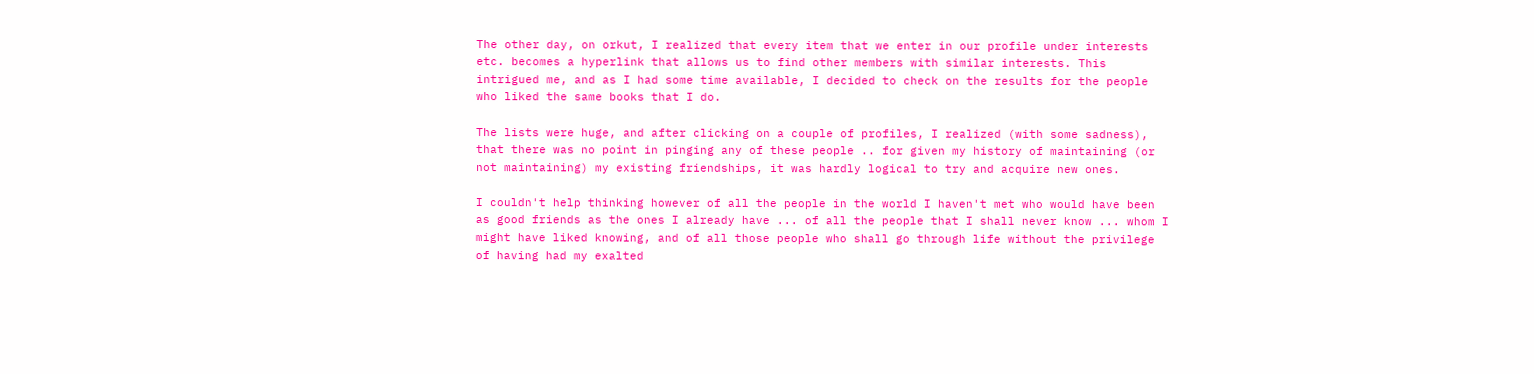The other day, on orkut, I realized that every item that we enter in our profile under interests etc. becomes a hyperlink that allows us to find other members with similar interests. This intrigued me, and as I had some time available, I decided to check on the results for the people who liked the same books that I do.

The lists were huge, and after clicking on a couple of profiles, I realized (with some sadness), that there was no point in pinging any of these people .. for given my history of maintaining (or not maintaining) my existing friendships, it was hardly logical to try and acquire new ones.

I couldn't help thinking however of all the people in the world I haven't met who would have been as good friends as the ones I already have ... of all the people that I shall never know ... whom I might have liked knowing, and of all those people who shall go through life without the privilege of having had my exalted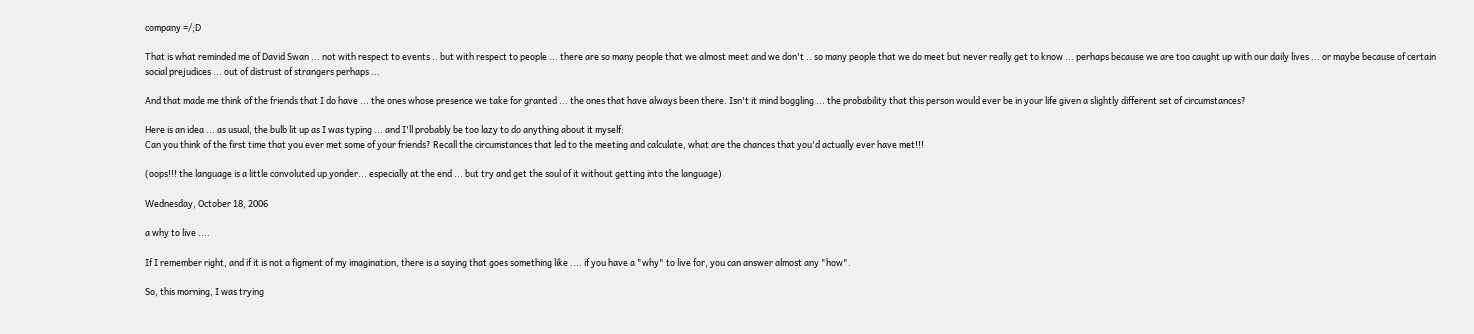company =/;D

That is what reminded me of David Swan ... not with respect to events .. but with respect to people ... there are so many people that we almost meet and we don't .. so many people that we do meet but never really get to know ... perhaps because we are too caught up with our daily lives ... or maybe because of certain social prejudices ... out of distrust of strangers perhaps ...

And that made me think of the friends that I do have ... the ones whose presence we take for granted ... the ones that have always been there. Isn't it mind boggling ... the probability that this person would ever be in your life given a slightly different set of circumstances?

Here is an idea ... as usual, the bulb lit up as I was typing ... and I'll probably be too lazy to do anything about it myself:
Can you think of the first time that you ever met some of your friends? Recall the circumstances that led to the meeting and calculate, what are the chances that you'd actually ever have met!!!

(oops!!! the language is a little convoluted up yonder... especially at the end ... but try and get the soul of it without getting into the language)

Wednesday, October 18, 2006

a why to live ....

If I remember right, and if it is not a figment of my imagination, there is a saying that goes something like .... if you have a "why" to live for, you can answer almost any "how".

So, this morning, I was trying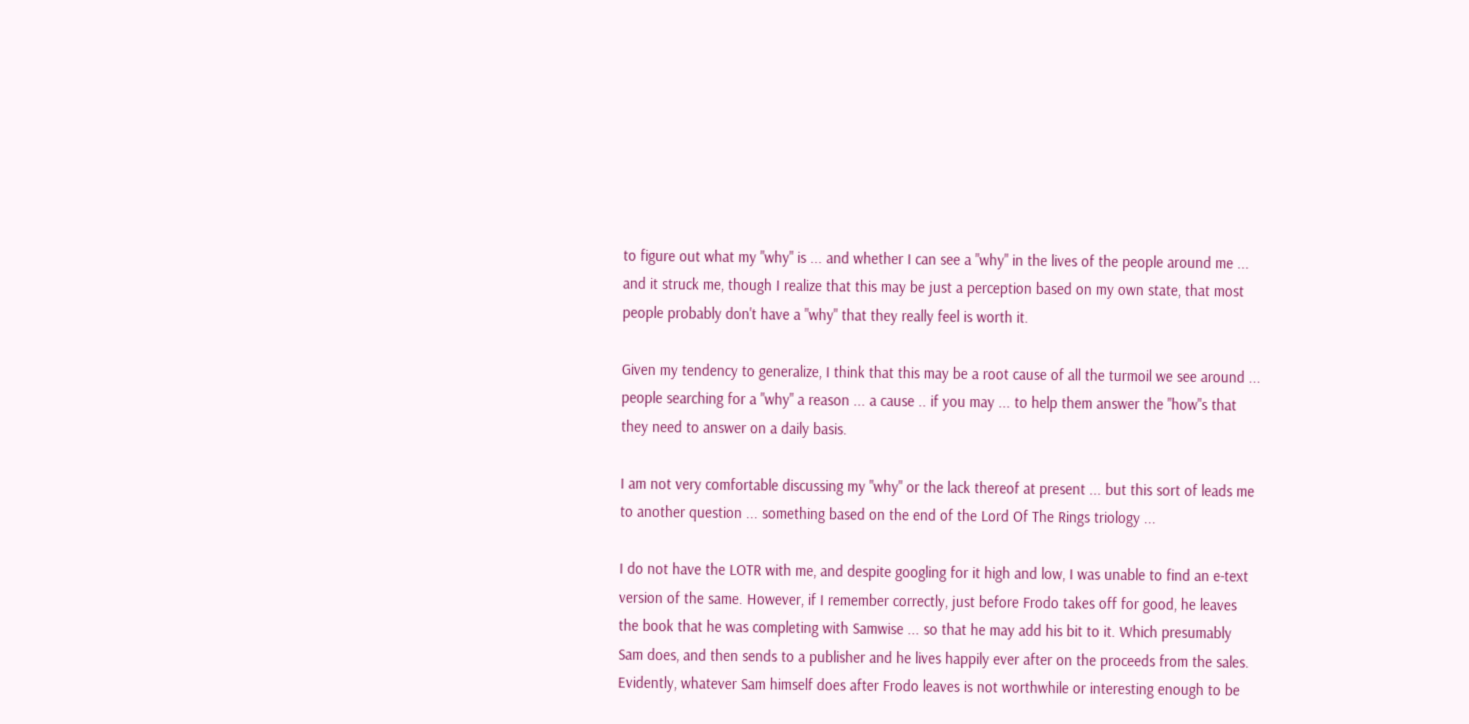to figure out what my "why" is ... and whether I can see a "why" in the lives of the people around me ... and it struck me, though I realize that this may be just a perception based on my own state, that most people probably don't have a "why" that they really feel is worth it.

Given my tendency to generalize, I think that this may be a root cause of all the turmoil we see around ... people searching for a "why" a reason ... a cause .. if you may ... to help them answer the "how"s that they need to answer on a daily basis.

I am not very comfortable discussing my "why" or the lack thereof at present ... but this sort of leads me to another question ... something based on the end of the Lord Of The Rings triology ...

I do not have the LOTR with me, and despite googling for it high and low, I was unable to find an e-text version of the same. However, if I remember correctly, just before Frodo takes off for good, he leaves the book that he was completing with Samwise ... so that he may add his bit to it. Which presumably Sam does, and then sends to a publisher and he lives happily ever after on the proceeds from the sales. Evidently, whatever Sam himself does after Frodo leaves is not worthwhile or interesting enough to be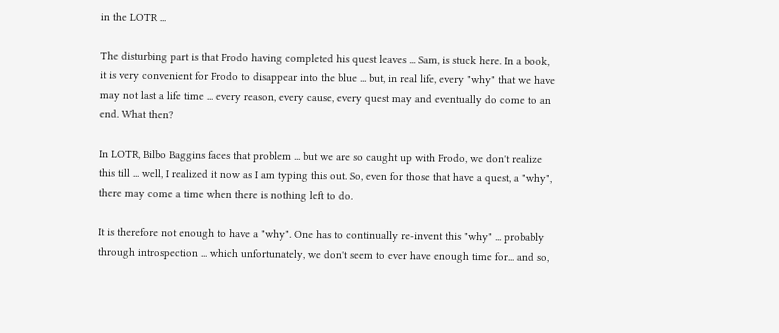in the LOTR ...

The disturbing part is that Frodo having completed his quest leaves ... Sam, is stuck here. In a book, it is very convenient for Frodo to disappear into the blue ... but, in real life, every "why" that we have may not last a life time ... every reason, every cause, every quest may and eventually do come to an end. What then?

In LOTR, Bilbo Baggins faces that problem ... but we are so caught up with Frodo, we don't realize this till ... well, I realized it now as I am typing this out. So, even for those that have a quest, a "why", there may come a time when there is nothing left to do.

It is therefore not enough to have a "why". One has to continually re-invent this "why" ... probably through introspection ... which unfortunately, we don't seem to ever have enough time for... and so,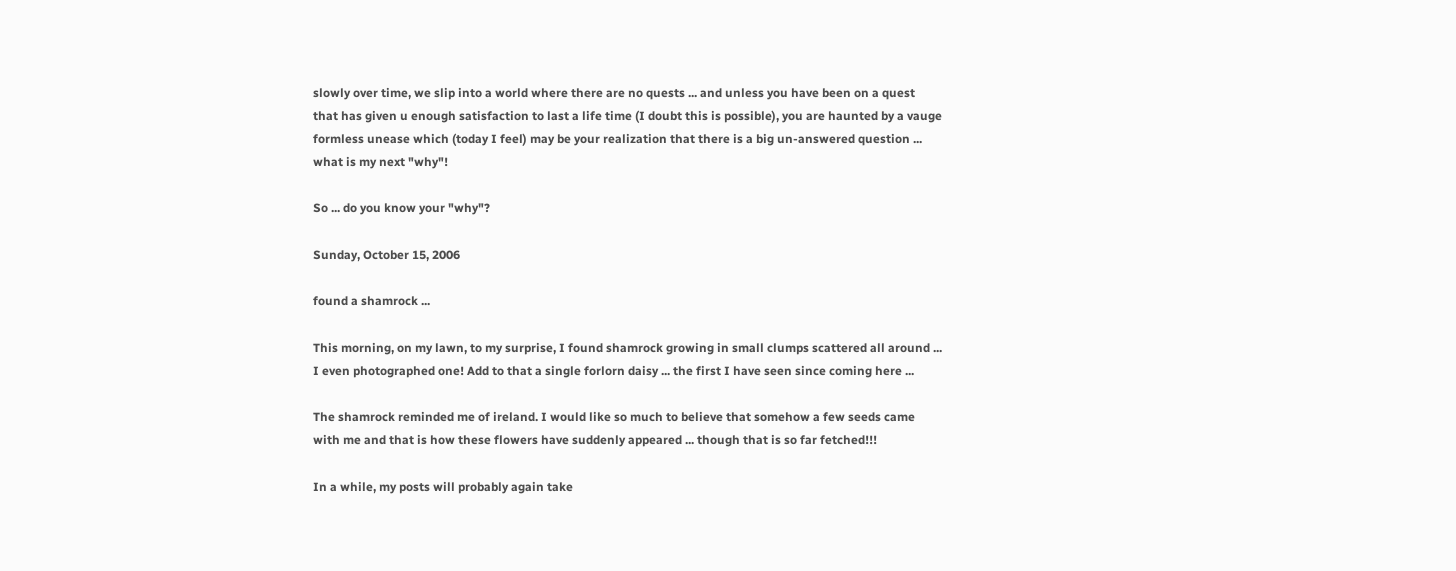slowly over time, we slip into a world where there are no quests ... and unless you have been on a quest that has given u enough satisfaction to last a life time (I doubt this is possible), you are haunted by a vauge formless unease which (today I feel) may be your realization that there is a big un-answered question ... what is my next "why"!

So ... do you know your "why"?

Sunday, October 15, 2006

found a shamrock ...

This morning, on my lawn, to my surprise, I found shamrock growing in small clumps scattered all around ... I even photographed one! Add to that a single forlorn daisy ... the first I have seen since coming here ...

The shamrock reminded me of ireland. I would like so much to believe that somehow a few seeds came with me and that is how these flowers have suddenly appeared ... though that is so far fetched!!!

In a while, my posts will probably again take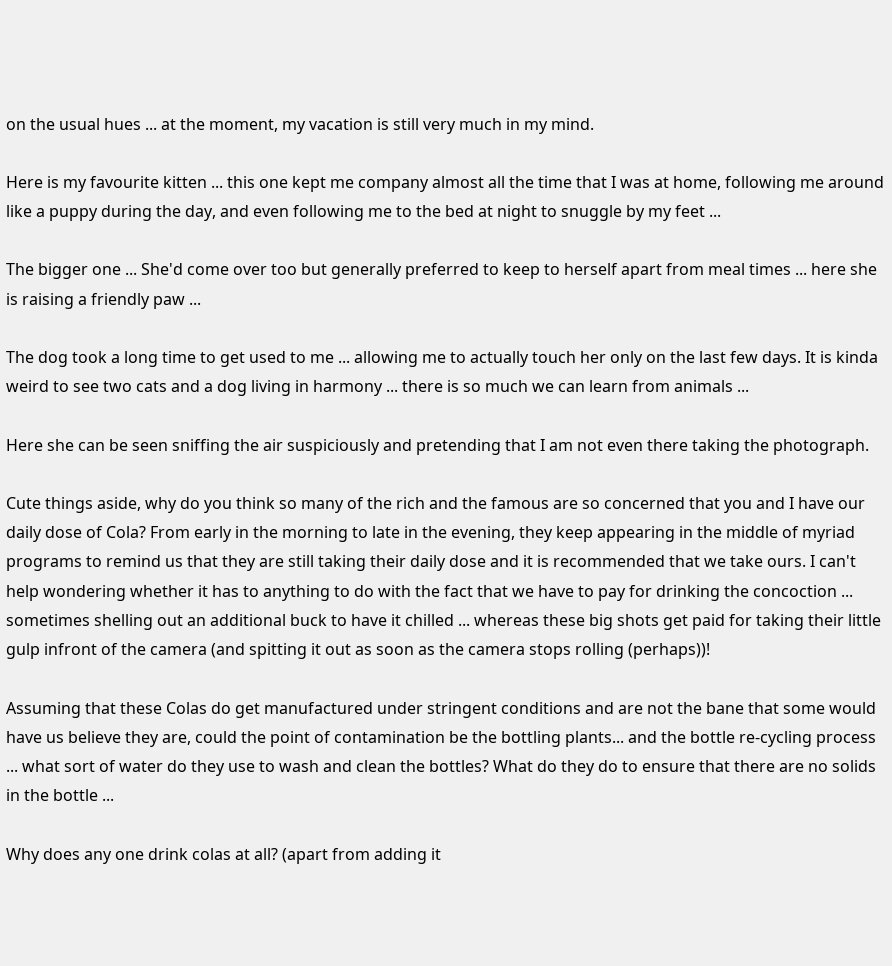on the usual hues ... at the moment, my vacation is still very much in my mind.

Here is my favourite kitten ... this one kept me company almost all the time that I was at home, following me around like a puppy during the day, and even following me to the bed at night to snuggle by my feet ...

The bigger one ... She'd come over too but generally preferred to keep to herself apart from meal times ... here she is raising a friendly paw ...

The dog took a long time to get used to me ... allowing me to actually touch her only on the last few days. It is kinda weird to see two cats and a dog living in harmony ... there is so much we can learn from animals ...

Here she can be seen sniffing the air suspiciously and pretending that I am not even there taking the photograph.

Cute things aside, why do you think so many of the rich and the famous are so concerned that you and I have our daily dose of Cola? From early in the morning to late in the evening, they keep appearing in the middle of myriad programs to remind us that they are still taking their daily dose and it is recommended that we take ours. I can't help wondering whether it has to anything to do with the fact that we have to pay for drinking the concoction ... sometimes shelling out an additional buck to have it chilled ... whereas these big shots get paid for taking their little gulp infront of the camera (and spitting it out as soon as the camera stops rolling (perhaps))!

Assuming that these Colas do get manufactured under stringent conditions and are not the bane that some would have us believe they are, could the point of contamination be the bottling plants... and the bottle re-cycling process ... what sort of water do they use to wash and clean the bottles? What do they do to ensure that there are no solids in the bottle ...

Why does any one drink colas at all? (apart from adding it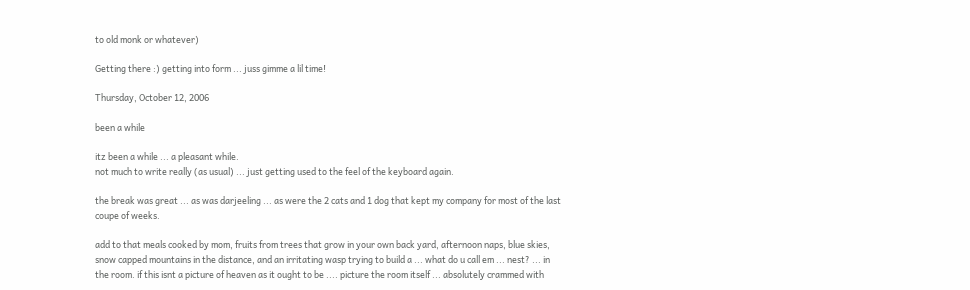to old monk or whatever)

Getting there :) getting into form ... juss gimme a lil time!

Thursday, October 12, 2006

been a while

itz been a while ... a pleasant while.
not much to write really (as usual) ... just getting used to the feel of the keyboard again.

the break was great ... as was darjeeling ... as were the 2 cats and 1 dog that kept my company for most of the last coupe of weeks.

add to that meals cooked by mom, fruits from trees that grow in your own back yard, afternoon naps, blue skies, snow capped mountains in the distance, and an irritating wasp trying to build a ... what do u call em ... nest? ... in the room. if this isnt a picture of heaven as it ought to be .... picture the room itself ... absolutely crammed with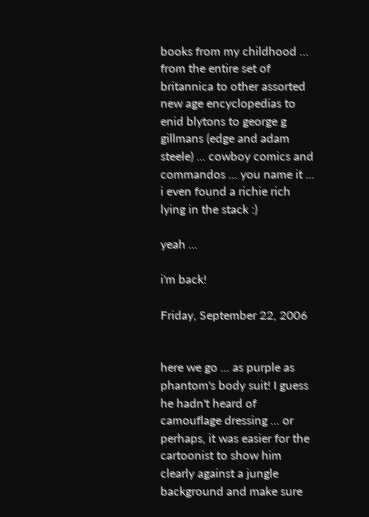books from my childhood ... from the entire set of britannica to other assorted new age encyclopedias to enid blytons to george g gillmans (edge and adam steele) ... cowboy comics and commandos ... you name it ... i even found a richie rich lying in the stack :)

yeah ...

i'm back!

Friday, September 22, 2006


here we go ... as purple as phantom's body suit! I guess he hadn't heard of camouflage dressing ... or perhaps, it was easier for the cartoonist to show him clearly against a jungle background and make sure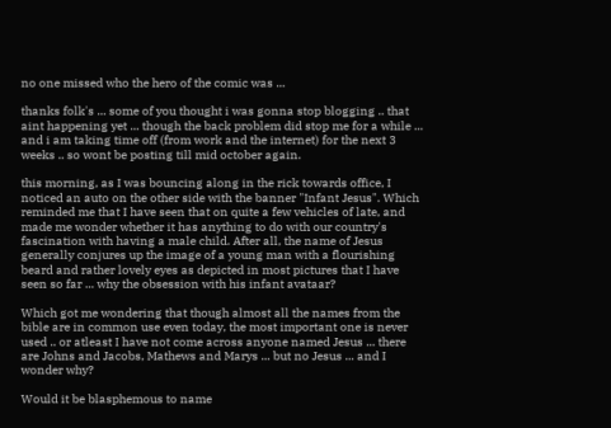no one missed who the hero of the comic was ...

thanks folk's ... some of you thought i was gonna stop blogging .. that aint happening yet ... though the back problem did stop me for a while ... and i am taking time off (from work and the internet) for the next 3 weeks .. so wont be posting till mid october again.

this morning, as I was bouncing along in the rick towards office, I noticed an auto on the other side with the banner "Infant Jesus". Which reminded me that I have seen that on quite a few vehicles of late, and made me wonder whether it has anything to do with our country's fascination with having a male child. After all, the name of Jesus generally conjures up the image of a young man with a flourishing beard and rather lovely eyes as depicted in most pictures that I have seen so far ... why the obsession with his infant avataar?

Which got me wondering that though almost all the names from the bible are in common use even today, the most important one is never used .. or atleast I have not come across anyone named Jesus ... there are Johns and Jacobs, Mathews and Marys ... but no Jesus ... and I wonder why?

Would it be blasphemous to name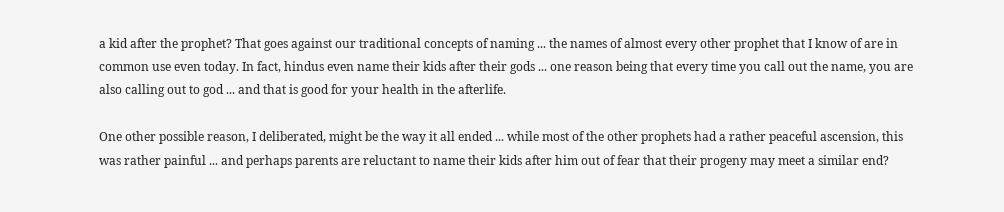a kid after the prophet? That goes against our traditional concepts of naming ... the names of almost every other prophet that I know of are in common use even today. In fact, hindus even name their kids after their gods ... one reason being that every time you call out the name, you are also calling out to god ... and that is good for your health in the afterlife.

One other possible reason, I deliberated, might be the way it all ended ... while most of the other prophets had a rather peaceful ascension, this was rather painful ... and perhaps parents are reluctant to name their kids after him out of fear that their progeny may meet a similar end?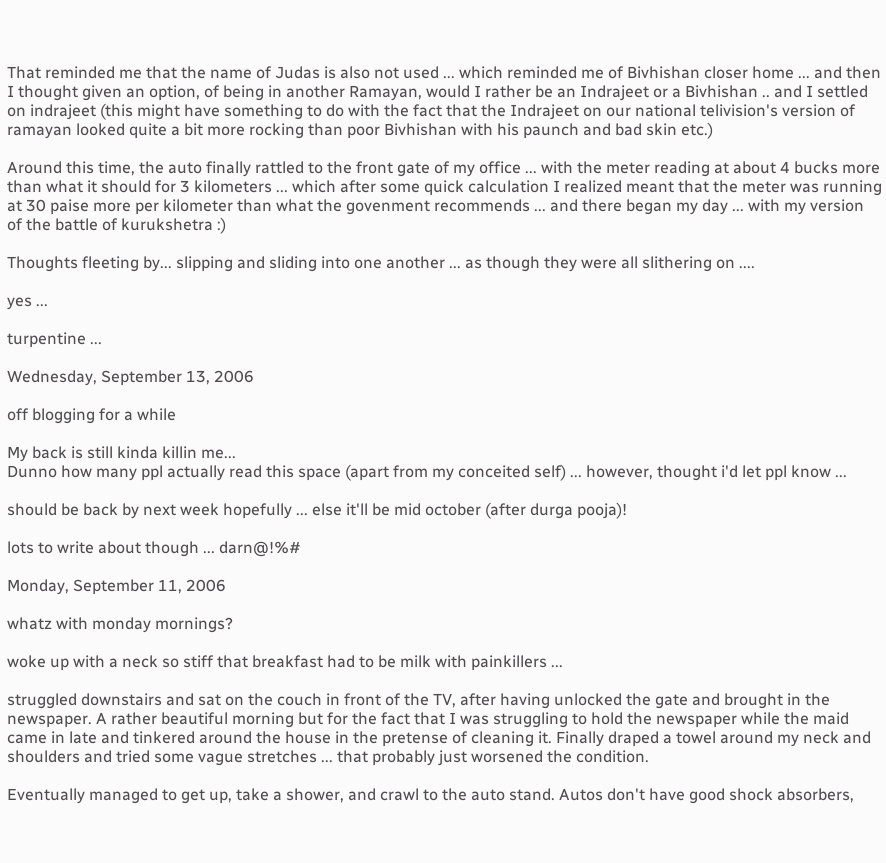That reminded me that the name of Judas is also not used ... which reminded me of Bivhishan closer home ... and then I thought given an option, of being in another Ramayan, would I rather be an Indrajeet or a Bivhishan .. and I settled on indrajeet (this might have something to do with the fact that the Indrajeet on our national telivision's version of ramayan looked quite a bit more rocking than poor Bivhishan with his paunch and bad skin etc.)

Around this time, the auto finally rattled to the front gate of my office ... with the meter reading at about 4 bucks more than what it should for 3 kilometers ... which after some quick calculation I realized meant that the meter was running at 30 paise more per kilometer than what the govenment recommends ... and there began my day ... with my version of the battle of kurukshetra :)

Thoughts fleeting by... slipping and sliding into one another ... as though they were all slithering on ....

yes ...

turpentine ...

Wednesday, September 13, 2006

off blogging for a while

My back is still kinda killin me...
Dunno how many ppl actually read this space (apart from my conceited self) ... however, thought i'd let ppl know ...

should be back by next week hopefully ... else it'll be mid october (after durga pooja)!

lots to write about though ... darn@!%#

Monday, September 11, 2006

whatz with monday mornings?

woke up with a neck so stiff that breakfast had to be milk with painkillers ...

struggled downstairs and sat on the couch in front of the TV, after having unlocked the gate and brought in the newspaper. A rather beautiful morning but for the fact that I was struggling to hold the newspaper while the maid came in late and tinkered around the house in the pretense of cleaning it. Finally draped a towel around my neck and shoulders and tried some vague stretches ... that probably just worsened the condition.

Eventually managed to get up, take a shower, and crawl to the auto stand. Autos don't have good shock absorbers,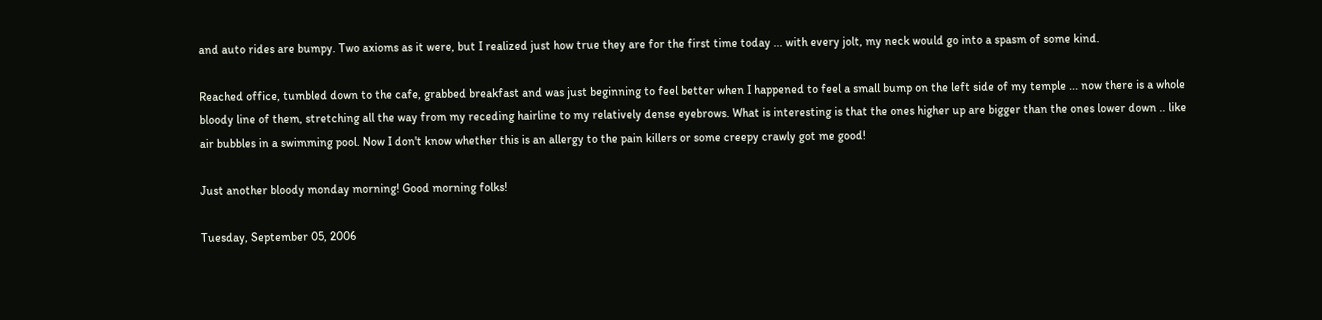and auto rides are bumpy. Two axioms as it were, but I realized just how true they are for the first time today ... with every jolt, my neck would go into a spasm of some kind.

Reached office, tumbled down to the cafe, grabbed breakfast and was just beginning to feel better when I happened to feel a small bump on the left side of my temple ... now there is a whole bloody line of them, stretching all the way from my receding hairline to my relatively dense eyebrows. What is interesting is that the ones higher up are bigger than the ones lower down .. like air bubbles in a swimming pool. Now I don't know whether this is an allergy to the pain killers or some creepy crawly got me good!

Just another bloody monday morning! Good morning folks!

Tuesday, September 05, 2006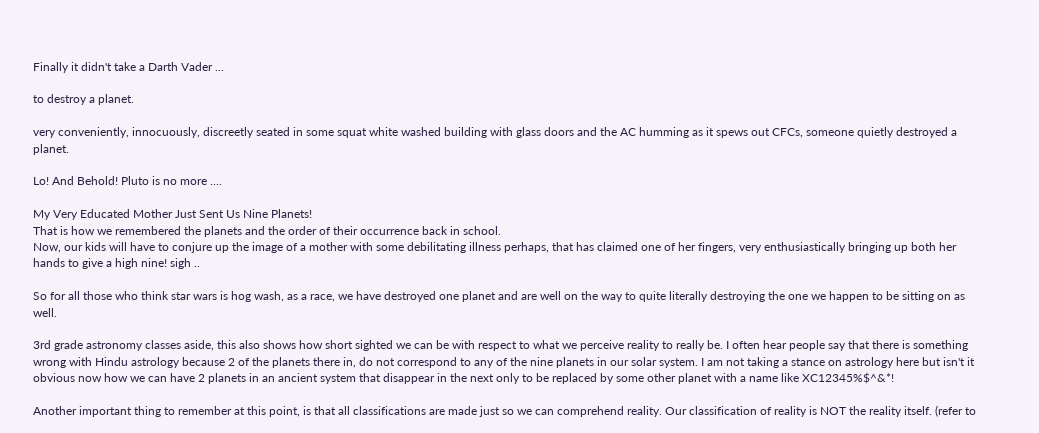Finally it didn't take a Darth Vader ...

to destroy a planet.

very conveniently, innocuously, discreetly seated in some squat white washed building with glass doors and the AC humming as it spews out CFCs, someone quietly destroyed a planet.

Lo! And Behold! Pluto is no more ....

My Very Educated Mother Just Sent Us Nine Planets!
That is how we remembered the planets and the order of their occurrence back in school.
Now, our kids will have to conjure up the image of a mother with some debilitating illness perhaps, that has claimed one of her fingers, very enthusiastically bringing up both her hands to give a high nine! sigh ..

So for all those who think star wars is hog wash, as a race, we have destroyed one planet and are well on the way to quite literally destroying the one we happen to be sitting on as well.

3rd grade astronomy classes aside, this also shows how short sighted we can be with respect to what we perceive reality to really be. I often hear people say that there is something wrong with Hindu astrology because 2 of the planets there in, do not correspond to any of the nine planets in our solar system. I am not taking a stance on astrology here but isn't it obvious now how we can have 2 planets in an ancient system that disappear in the next only to be replaced by some other planet with a name like XC12345%$^&*!

Another important thing to remember at this point, is that all classifications are made just so we can comprehend reality. Our classification of reality is NOT the reality itself. (refer to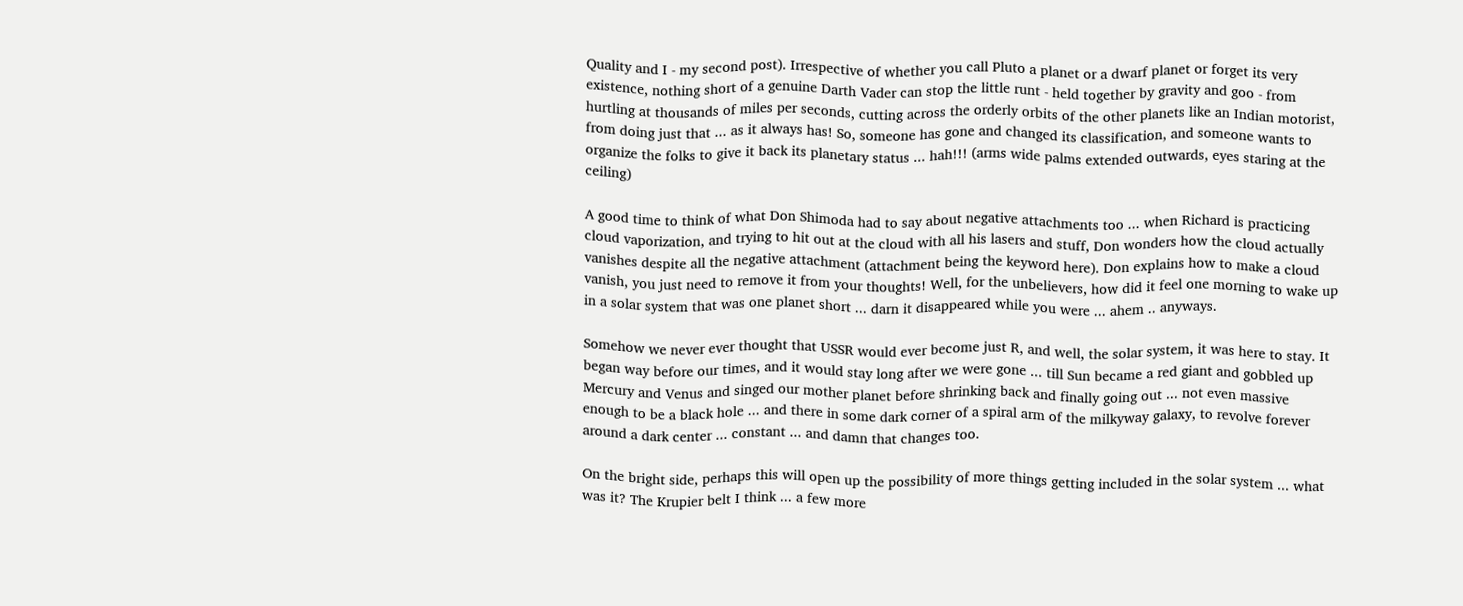Quality and I - my second post). Irrespective of whether you call Pluto a planet or a dwarf planet or forget its very existence, nothing short of a genuine Darth Vader can stop the little runt - held together by gravity and goo - from hurtling at thousands of miles per seconds, cutting across the orderly orbits of the other planets like an Indian motorist, from doing just that ... as it always has! So, someone has gone and changed its classification, and someone wants to organize the folks to give it back its planetary status ... hah!!! (arms wide palms extended outwards, eyes staring at the ceiling)

A good time to think of what Don Shimoda had to say about negative attachments too ... when Richard is practicing cloud vaporization, and trying to hit out at the cloud with all his lasers and stuff, Don wonders how the cloud actually vanishes despite all the negative attachment (attachment being the keyword here). Don explains how to make a cloud vanish, you just need to remove it from your thoughts! Well, for the unbelievers, how did it feel one morning to wake up in a solar system that was one planet short ... darn it disappeared while you were ... ahem .. anyways.

Somehow we never ever thought that USSR would ever become just R, and well, the solar system, it was here to stay. It began way before our times, and it would stay long after we were gone ... till Sun became a red giant and gobbled up Mercury and Venus and singed our mother planet before shrinking back and finally going out ... not even massive enough to be a black hole ... and there in some dark corner of a spiral arm of the milkyway galaxy, to revolve forever around a dark center ... constant ... and damn that changes too.

On the bright side, perhaps this will open up the possibility of more things getting included in the solar system ... what was it? The Krupier belt I think ... a few more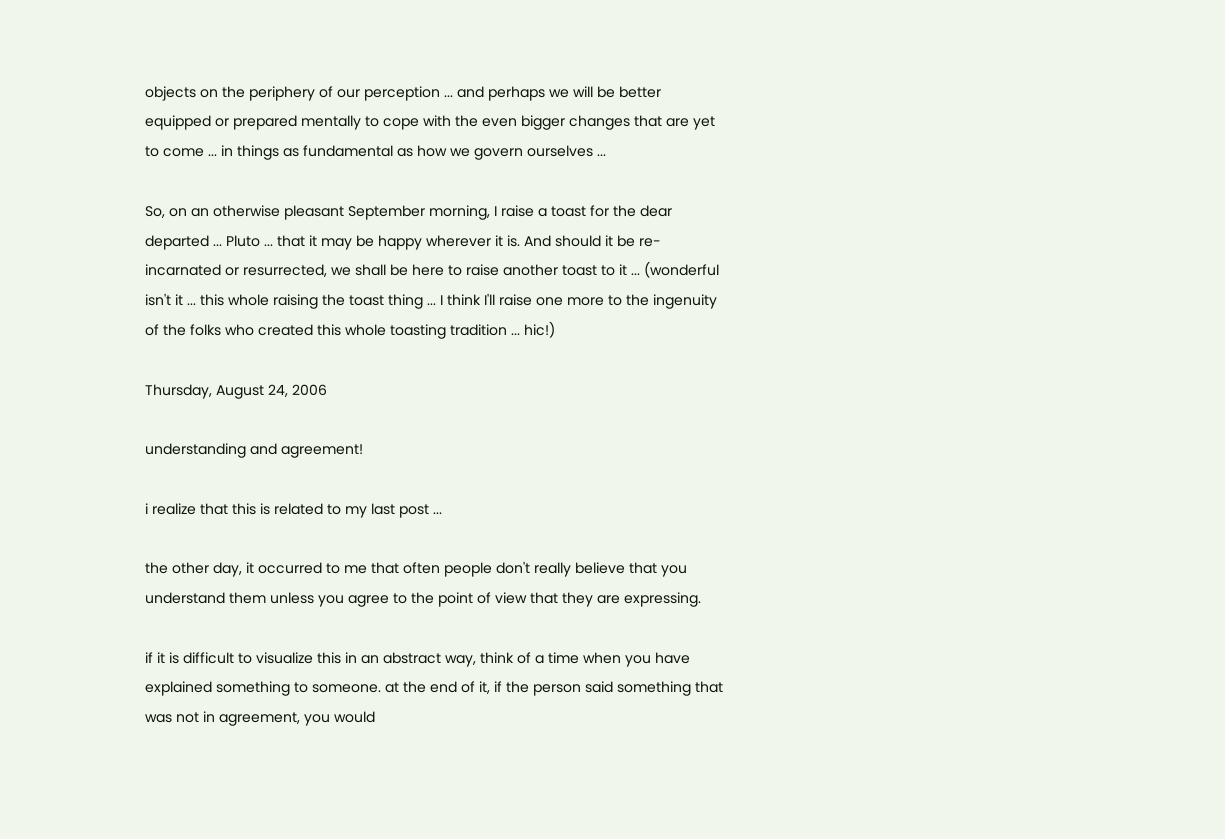objects on the periphery of our perception ... and perhaps we will be better equipped or prepared mentally to cope with the even bigger changes that are yet to come ... in things as fundamental as how we govern ourselves ...

So, on an otherwise pleasant September morning, I raise a toast for the dear departed ... Pluto ... that it may be happy wherever it is. And should it be re-incarnated or resurrected, we shall be here to raise another toast to it ... (wonderful isn't it ... this whole raising the toast thing ... I think I'll raise one more to the ingenuity of the folks who created this whole toasting tradition ... hic!)

Thursday, August 24, 2006

understanding and agreement!

i realize that this is related to my last post ...

the other day, it occurred to me that often people don't really believe that you understand them unless you agree to the point of view that they are expressing.

if it is difficult to visualize this in an abstract way, think of a time when you have explained something to someone. at the end of it, if the person said something that was not in agreement, you would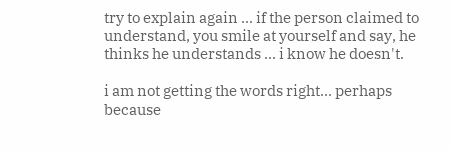try to explain again ... if the person claimed to understand, you smile at yourself and say, he thinks he understands ... i know he doesn't.

i am not getting the words right... perhaps because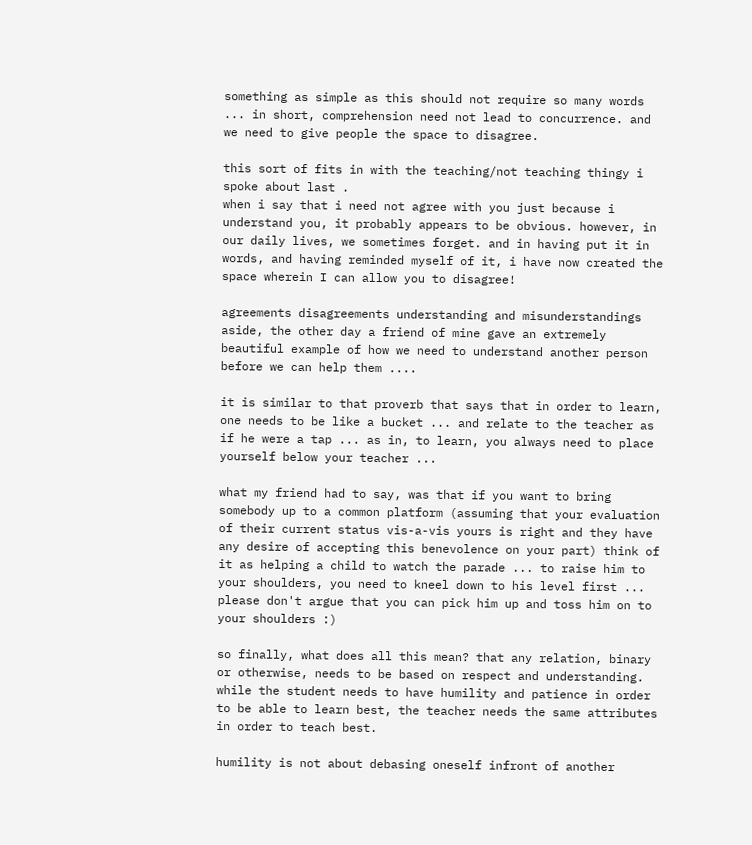something as simple as this should not require so many words ... in short, comprehension need not lead to concurrence. and we need to give people the space to disagree.

this sort of fits in with the teaching/not teaching thingy i spoke about last .
when i say that i need not agree with you just because i understand you, it probably appears to be obvious. however, in our daily lives, we sometimes forget. and in having put it in words, and having reminded myself of it, i have now created the space wherein I can allow you to disagree!

agreements disagreements understanding and misunderstandings aside, the other day a friend of mine gave an extremely beautiful example of how we need to understand another person before we can help them ....

it is similar to that proverb that says that in order to learn, one needs to be like a bucket ... and relate to the teacher as if he were a tap ... as in, to learn, you always need to place yourself below your teacher ...

what my friend had to say, was that if you want to bring somebody up to a common platform (assuming that your evaluation of their current status vis-a-vis yours is right and they have any desire of accepting this benevolence on your part) think of it as helping a child to watch the parade ... to raise him to your shoulders, you need to kneel down to his level first ... please don't argue that you can pick him up and toss him on to your shoulders :)

so finally, what does all this mean? that any relation, binary or otherwise, needs to be based on respect and understanding. while the student needs to have humility and patience in order to be able to learn best, the teacher needs the same attributes in order to teach best.

humility is not about debasing oneself infront of another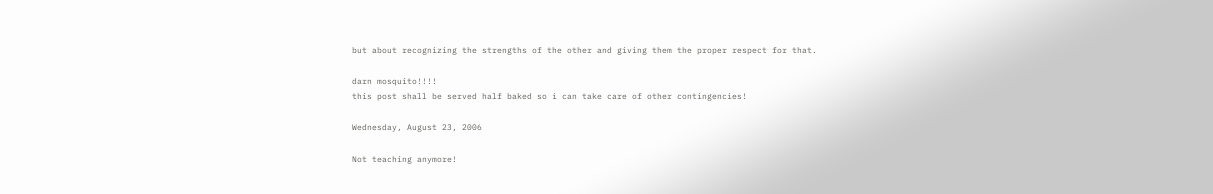but about recognizing the strengths of the other and giving them the proper respect for that.

darn mosquito!!!!
this post shall be served half baked so i can take care of other contingencies!

Wednesday, August 23, 2006

Not teaching anymore!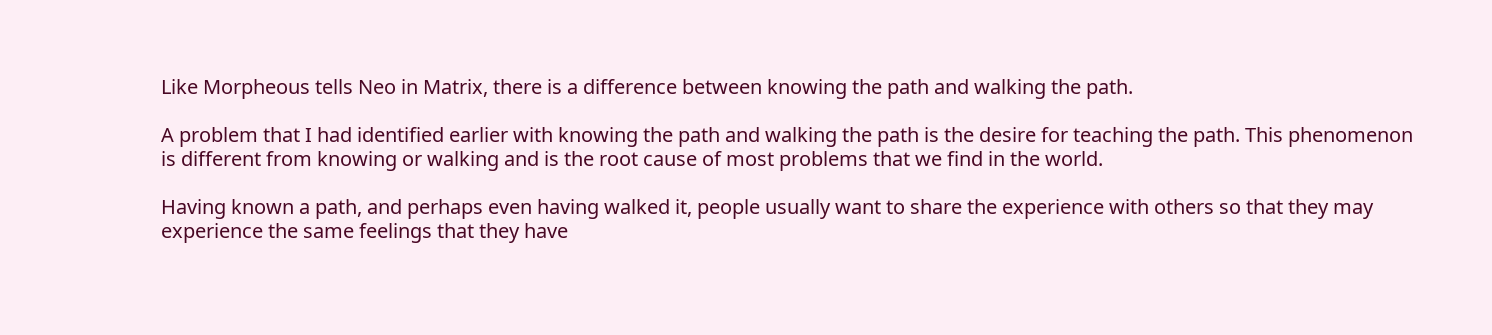Like Morpheous tells Neo in Matrix, there is a difference between knowing the path and walking the path.

A problem that I had identified earlier with knowing the path and walking the path is the desire for teaching the path. This phenomenon is different from knowing or walking and is the root cause of most problems that we find in the world.

Having known a path, and perhaps even having walked it, people usually want to share the experience with others so that they may experience the same feelings that they have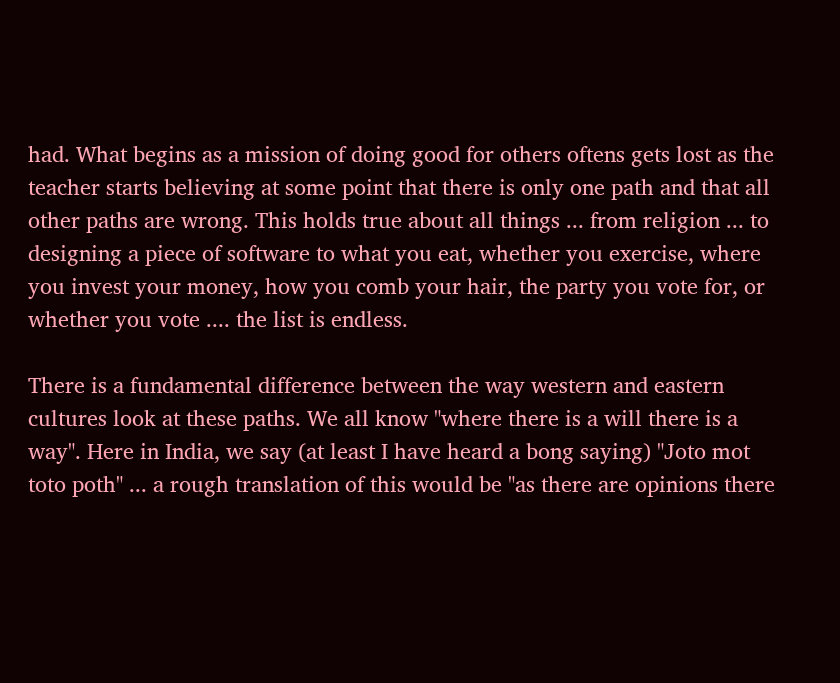had. What begins as a mission of doing good for others oftens gets lost as the teacher starts believing at some point that there is only one path and that all other paths are wrong. This holds true about all things ... from religion ... to designing a piece of software to what you eat, whether you exercise, where you invest your money, how you comb your hair, the party you vote for, or whether you vote .... the list is endless.

There is a fundamental difference between the way western and eastern cultures look at these paths. We all know "where there is a will there is a way". Here in India, we say (at least I have heard a bong saying) "Joto mot toto poth" ... a rough translation of this would be "as there are opinions there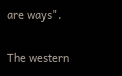are ways".

The western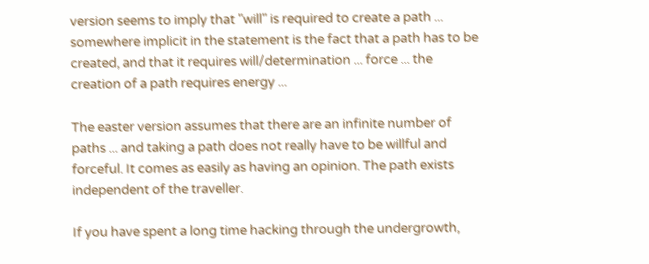version seems to imply that "will" is required to create a path ... somewhere implicit in the statement is the fact that a path has to be created, and that it requires will/determination ... force ... the creation of a path requires energy ...

The easter version assumes that there are an infinite number of paths ... and taking a path does not really have to be willful and forceful. It comes as easily as having an opinion. The path exists independent of the traveller.

If you have spent a long time hacking through the undergrowth,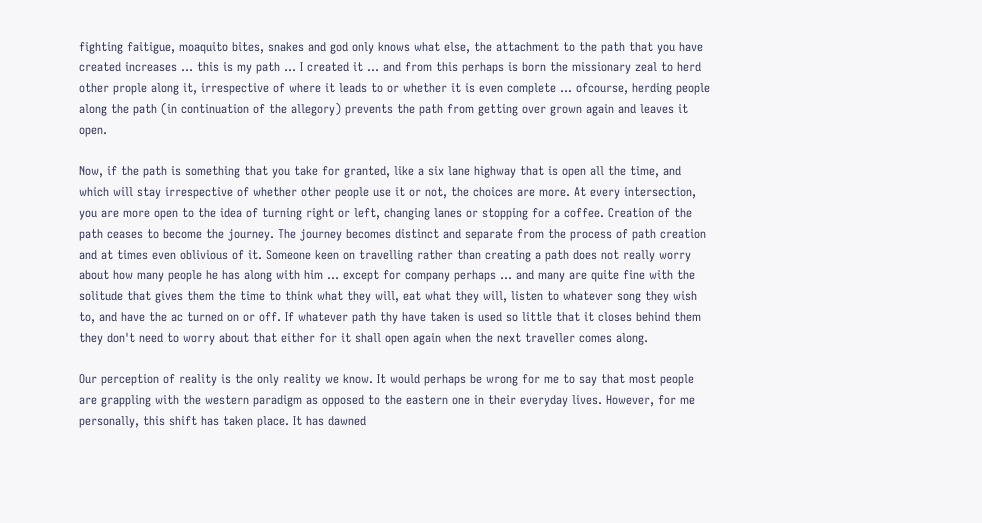fighting faitigue, moaquito bites, snakes and god only knows what else, the attachment to the path that you have created increases ... this is my path ... I created it ... and from this perhaps is born the missionary zeal to herd other prople along it, irrespective of where it leads to or whether it is even complete ... ofcourse, herding people along the path (in continuation of the allegory) prevents the path from getting over grown again and leaves it open.

Now, if the path is something that you take for granted, like a six lane highway that is open all the time, and which will stay irrespective of whether other people use it or not, the choices are more. At every intersection, you are more open to the idea of turning right or left, changing lanes or stopping for a coffee. Creation of the path ceases to become the journey. The journey becomes distinct and separate from the process of path creation and at times even oblivious of it. Someone keen on travelling rather than creating a path does not really worry about how many people he has along with him ... except for company perhaps ... and many are quite fine with the solitude that gives them the time to think what they will, eat what they will, listen to whatever song they wish to, and have the ac turned on or off. If whatever path thy have taken is used so little that it closes behind them they don't need to worry about that either for it shall open again when the next traveller comes along.

Our perception of reality is the only reality we know. It would perhaps be wrong for me to say that most people are grappling with the western paradigm as opposed to the eastern one in their everyday lives. However, for me personally, this shift has taken place. It has dawned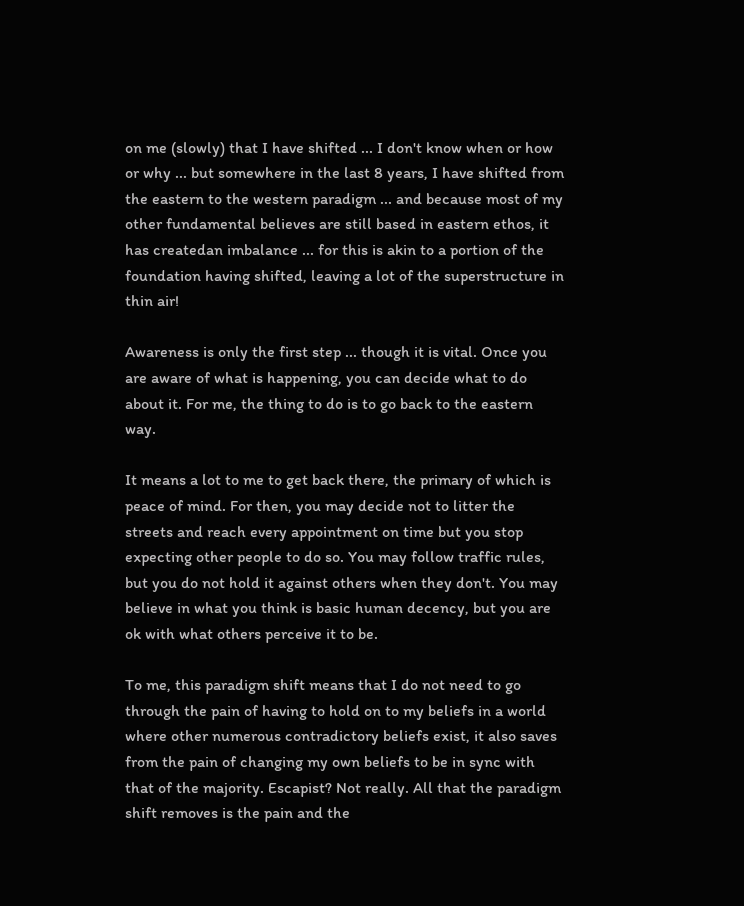on me (slowly) that I have shifted ... I don't know when or how or why ... but somewhere in the last 8 years, I have shifted from the eastern to the western paradigm ... and because most of my other fundamental believes are still based in eastern ethos, it has createdan imbalance ... for this is akin to a portion of the foundation having shifted, leaving a lot of the superstructure in thin air!

Awareness is only the first step ... though it is vital. Once you are aware of what is happening, you can decide what to do about it. For me, the thing to do is to go back to the eastern way.

It means a lot to me to get back there, the primary of which is peace of mind. For then, you may decide not to litter the streets and reach every appointment on time but you stop expecting other people to do so. You may follow traffic rules, but you do not hold it against others when they don't. You may believe in what you think is basic human decency, but you are ok with what others perceive it to be.

To me, this paradigm shift means that I do not need to go through the pain of having to hold on to my beliefs in a world where other numerous contradictory beliefs exist, it also saves from the pain of changing my own beliefs to be in sync with that of the majority. Escapist? Not really. All that the paradigm shift removes is the pain and the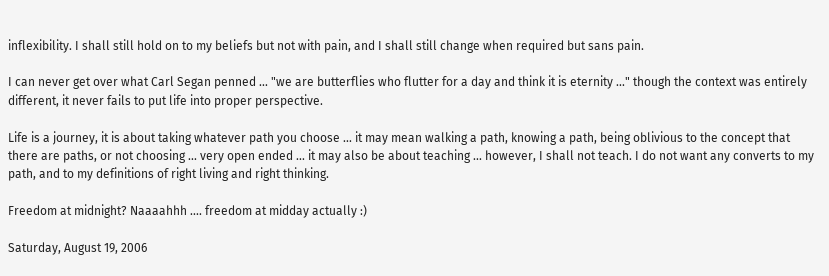inflexibility. I shall still hold on to my beliefs but not with pain, and I shall still change when required but sans pain.

I can never get over what Carl Segan penned ... "we are butterflies who flutter for a day and think it is eternity ..." though the context was entirely different, it never fails to put life into proper perspective.

Life is a journey, it is about taking whatever path you choose ... it may mean walking a path, knowing a path, being oblivious to the concept that there are paths, or not choosing ... very open ended ... it may also be about teaching ... however, I shall not teach. I do not want any converts to my path, and to my definitions of right living and right thinking.

Freedom at midnight? Naaaahhh .... freedom at midday actually :)

Saturday, August 19, 2006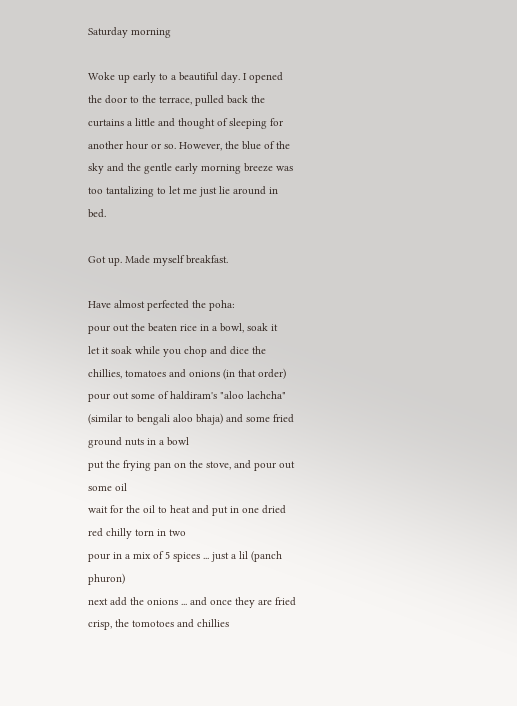Saturday morning

Woke up early to a beautiful day. I opened the door to the terrace, pulled back the curtains a little and thought of sleeping for another hour or so. However, the blue of the sky and the gentle early morning breeze was too tantalizing to let me just lie around in bed.

Got up. Made myself breakfast.

Have almost perfected the poha:
pour out the beaten rice in a bowl, soak it
let it soak while you chop and dice the chillies, tomatoes and onions (in that order)
pour out some of haldiram's "aloo lachcha" (similar to bengali aloo bhaja) and some fried ground nuts in a bowl
put the frying pan on the stove, and pour out some oil
wait for the oil to heat and put in one dried red chilly torn in two
pour in a mix of 5 spices ... just a lil (panch phuron)
next add the onions ... and once they are fried crisp, the tomotoes and chillies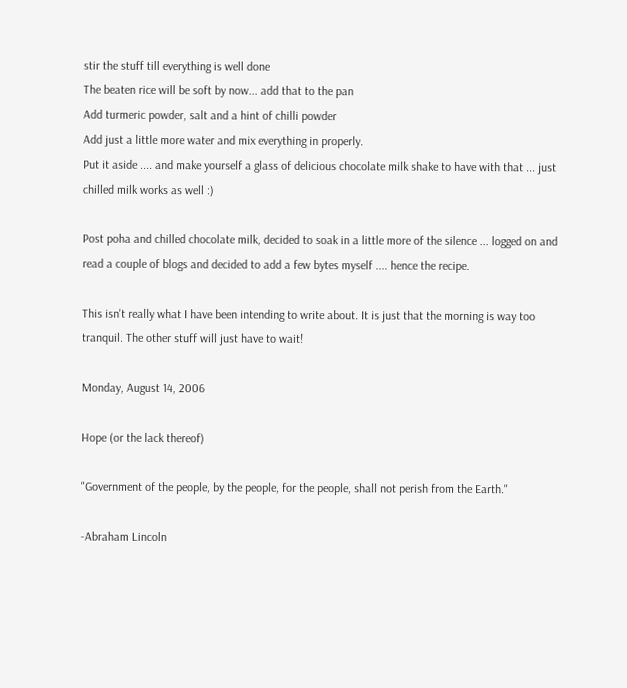stir the stuff till everything is well done
The beaten rice will be soft by now... add that to the pan
Add turmeric powder, salt and a hint of chilli powder
Add just a little more water and mix everything in properly.
Put it aside .... and make yourself a glass of delicious chocolate milk shake to have with that ... just chilled milk works as well :)

Post poha and chilled chocolate milk, decided to soak in a little more of the silence ... logged on and read a couple of blogs and decided to add a few bytes myself .... hence the recipe.

This isn't really what I have been intending to write about. It is just that the morning is way too tranquil. The other stuff will just have to wait!

Monday, August 14, 2006

Hope (or the lack thereof)

"Government of the people, by the people, for the people, shall not perish from the Earth."

-Abraham Lincoln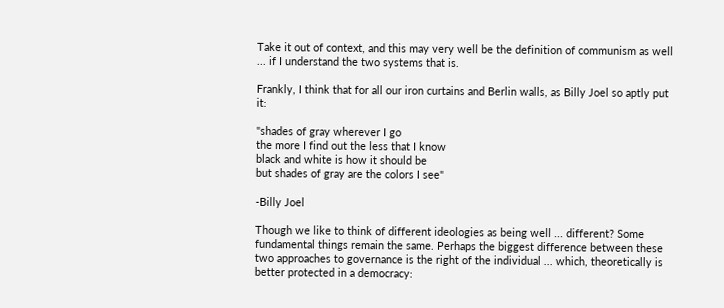Take it out of context, and this may very well be the definition of communism as well ... if I understand the two systems that is.

Frankly, I think that for all our iron curtains and Berlin walls, as Billy Joel so aptly put it:

"shades of gray wherever I go
the more I find out the less that I know
black and white is how it should be
but shades of gray are the colors I see"

-Billy Joel

Though we like to think of different ideologies as being well ... different? Some fundamental things remain the same. Perhaps the biggest difference between these two approaches to governance is the right of the individual ... which, theoretically is better protected in a democracy: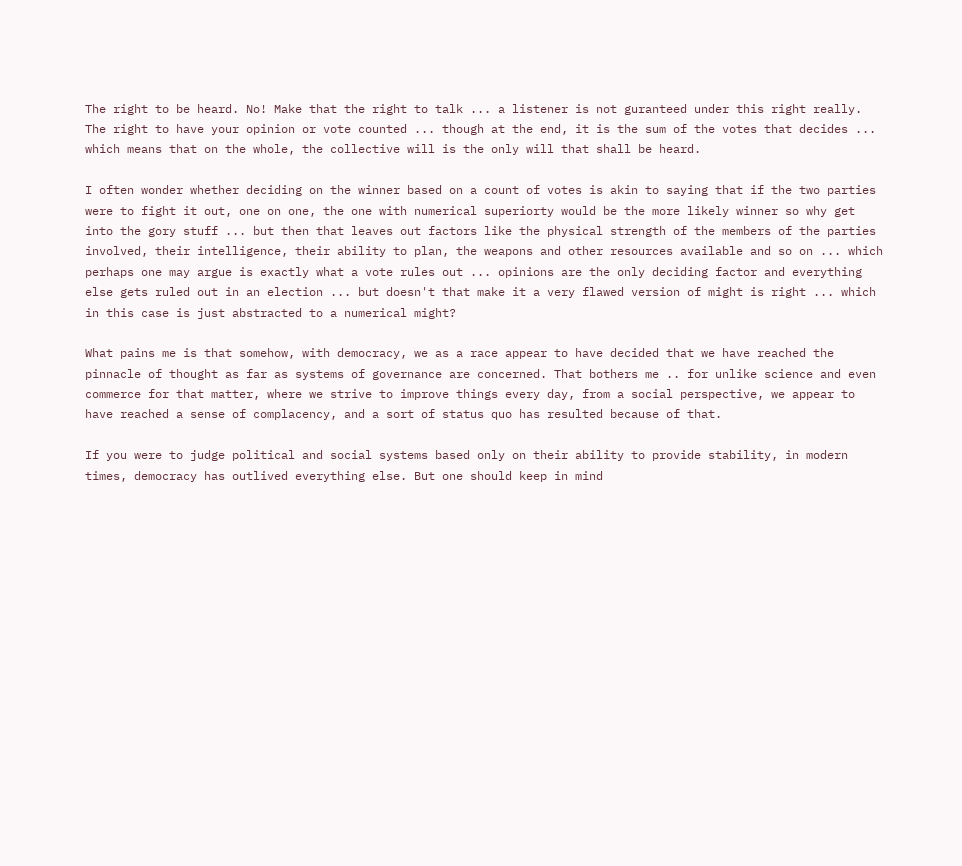The right to be heard. No! Make that the right to talk ... a listener is not guranteed under this right really.
The right to have your opinion or vote counted ... though at the end, it is the sum of the votes that decides ... which means that on the whole, the collective will is the only will that shall be heard.

I often wonder whether deciding on the winner based on a count of votes is akin to saying that if the two parties were to fight it out, one on one, the one with numerical superiorty would be the more likely winner so why get into the gory stuff ... but then that leaves out factors like the physical strength of the members of the parties involved, their intelligence, their ability to plan, the weapons and other resources available and so on ... which perhaps one may argue is exactly what a vote rules out ... opinions are the only deciding factor and everything else gets ruled out in an election ... but doesn't that make it a very flawed version of might is right ... which in this case is just abstracted to a numerical might?

What pains me is that somehow, with democracy, we as a race appear to have decided that we have reached the pinnacle of thought as far as systems of governance are concerned. That bothers me .. for unlike science and even commerce for that matter, where we strive to improve things every day, from a social perspective, we appear to have reached a sense of complacency, and a sort of status quo has resulted because of that.

If you were to judge political and social systems based only on their ability to provide stability, in modern times, democracy has outlived everything else. But one should keep in mind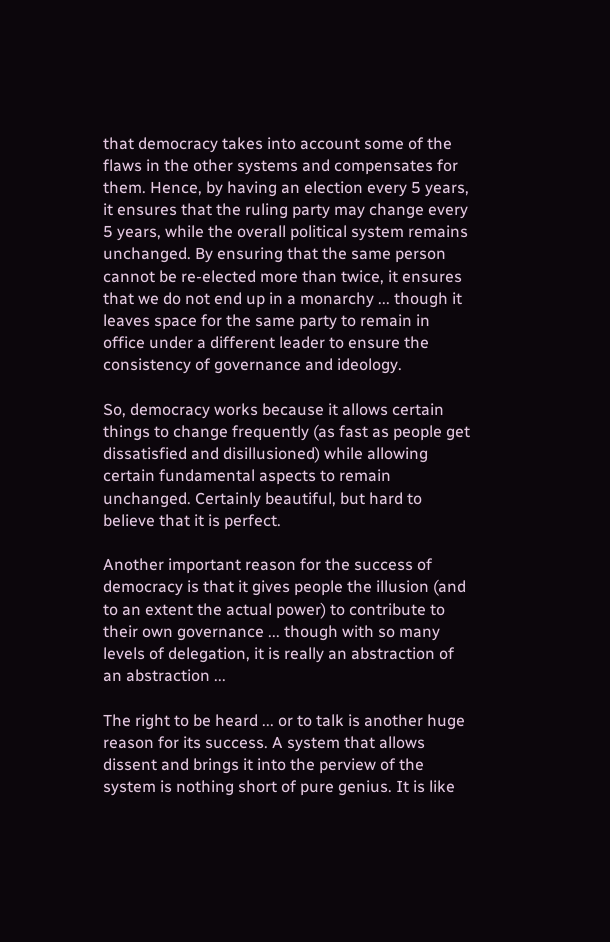that democracy takes into account some of the flaws in the other systems and compensates for them. Hence, by having an election every 5 years, it ensures that the ruling party may change every 5 years, while the overall political system remains unchanged. By ensuring that the same person cannot be re-elected more than twice, it ensures that we do not end up in a monarchy ... though it leaves space for the same party to remain in office under a different leader to ensure the consistency of governance and ideology.

So, democracy works because it allows certain things to change frequently (as fast as people get dissatisfied and disillusioned) while allowing certain fundamental aspects to remain unchanged. Certainly beautiful, but hard to believe that it is perfect.

Another important reason for the success of democracy is that it gives people the illusion (and to an extent the actual power) to contribute to their own governance ... though with so many levels of delegation, it is really an abstraction of an abstraction ...

The right to be heard ... or to talk is another huge reason for its success. A system that allows dissent and brings it into the perview of the system is nothing short of pure genius. It is like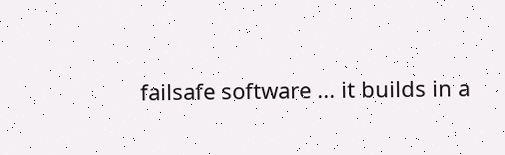failsafe software ... it builds in a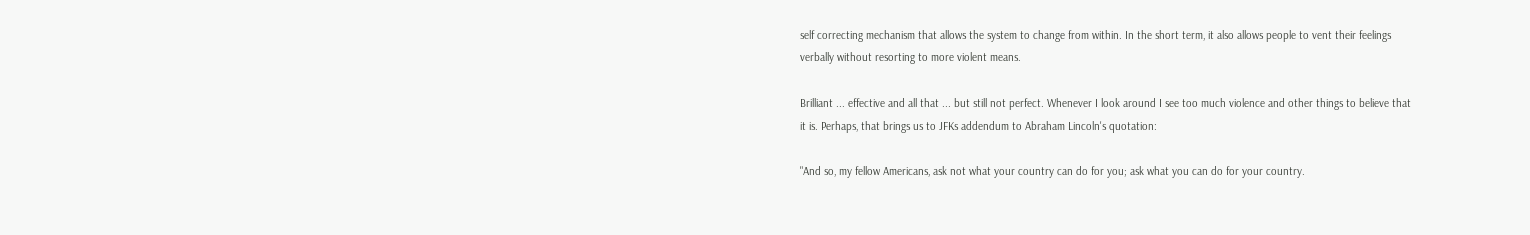self correcting mechanism that allows the system to change from within. In the short term, it also allows people to vent their feelings verbally without resorting to more violent means.

Brilliant ... effective and all that ... but still not perfect. Whenever I look around I see too much violence and other things to believe that it is. Perhaps, that brings us to JFKs addendum to Abraham Lincoln's quotation:

"And so, my fellow Americans, ask not what your country can do for you; ask what you can do for your country.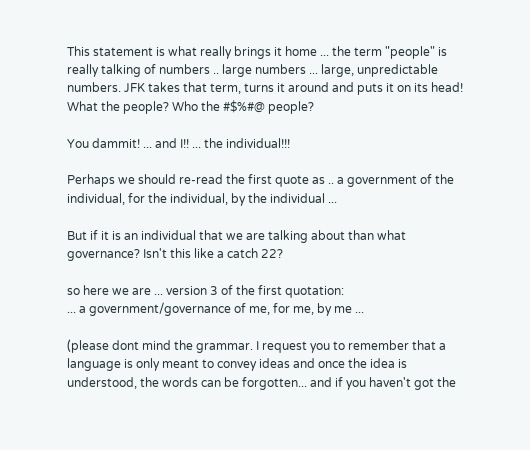This statement is what really brings it home ... the term "people" is really talking of numbers .. large numbers ... large, unpredictable numbers. JFK takes that term, turns it around and puts it on its head! What the people? Who the #$%#@ people?

You dammit! ... and I!! ... the individual!!!

Perhaps we should re-read the first quote as .. a government of the individual, for the individual, by the individual ...

But if it is an individual that we are talking about than what governance? Isn't this like a catch 22?

so here we are ... version 3 of the first quotation:
... a government/governance of me, for me, by me ...

(please dont mind the grammar. I request you to remember that a language is only meant to convey ideas and once the idea is understood, the words can be forgotten... and if you haven't got the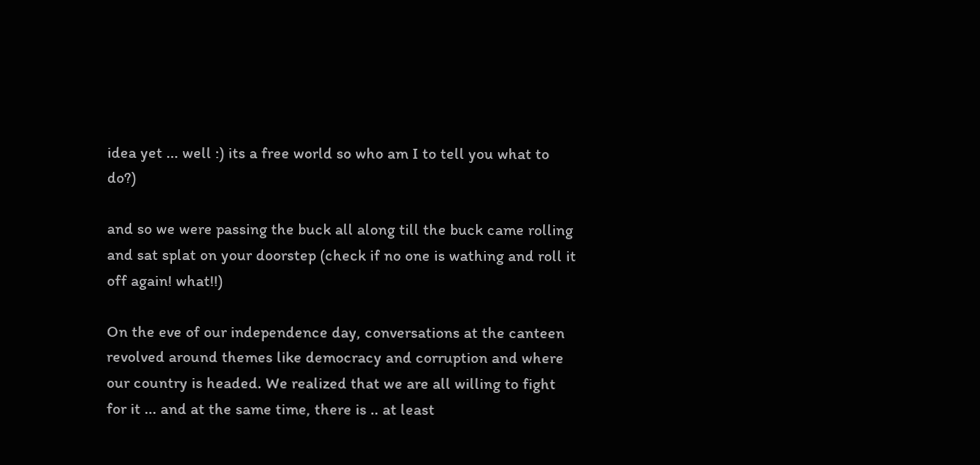idea yet ... well :) its a free world so who am I to tell you what to do?)

and so we were passing the buck all along till the buck came rolling and sat splat on your doorstep (check if no one is wathing and roll it off again! what!!)

On the eve of our independence day, conversations at the canteen revolved around themes like democracy and corruption and where our country is headed. We realized that we are all willing to fight for it ... and at the same time, there is .. at least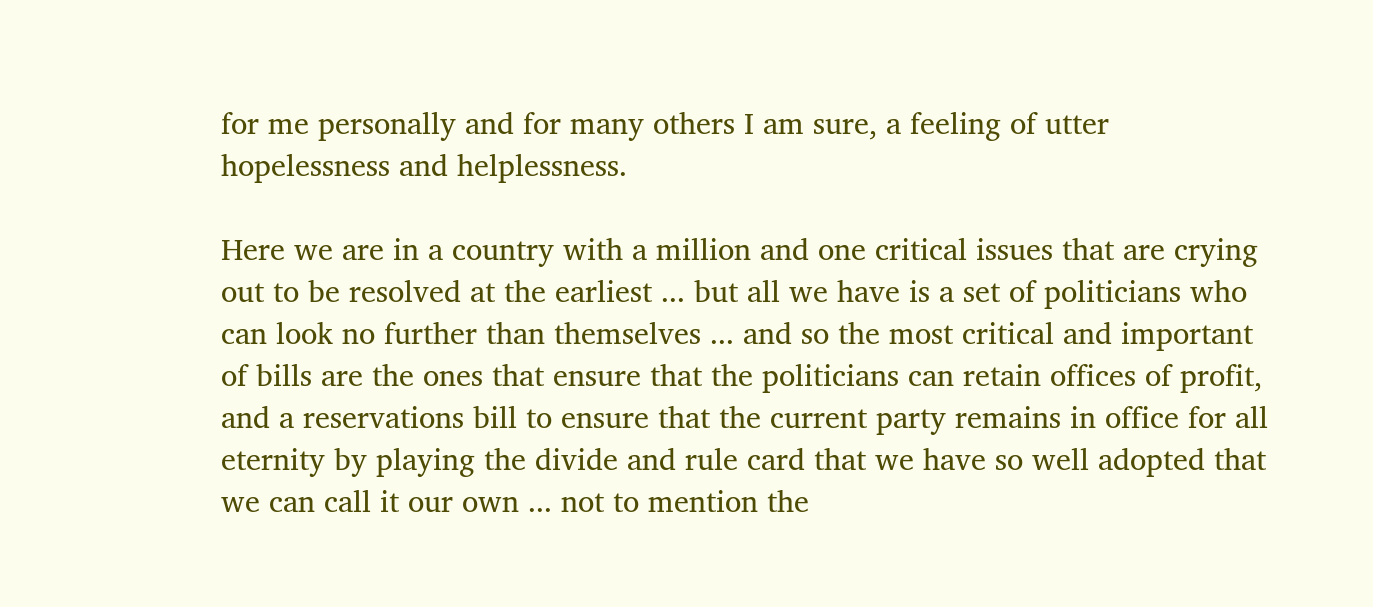for me personally and for many others I am sure, a feeling of utter hopelessness and helplessness.

Here we are in a country with a million and one critical issues that are crying out to be resolved at the earliest ... but all we have is a set of politicians who can look no further than themselves ... and so the most critical and important of bills are the ones that ensure that the politicians can retain offices of profit, and a reservations bill to ensure that the current party remains in office for all eternity by playing the divide and rule card that we have so well adopted that we can call it our own ... not to mention the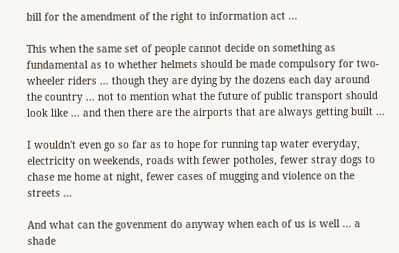bill for the amendment of the right to information act ...

This when the same set of people cannot decide on something as fundamental as to whether helmets should be made compulsory for two-wheeler riders ... though they are dying by the dozens each day around the country ... not to mention what the future of public transport should look like ... and then there are the airports that are always getting built ...

I wouldn't even go so far as to hope for running tap water everyday, electricity on weekends, roads with fewer potholes, fewer stray dogs to chase me home at night, fewer cases of mugging and violence on the streets ...

And what can the govenment do anyway when each of us is well ... a shade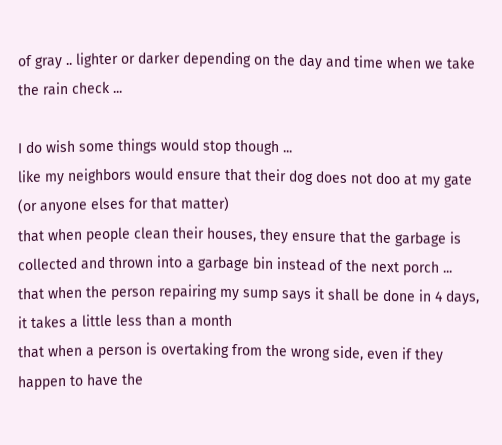of gray .. lighter or darker depending on the day and time when we take the rain check ...

I do wish some things would stop though ...
like my neighbors would ensure that their dog does not doo at my gate (or anyone elses for that matter)
that when people clean their houses, they ensure that the garbage is collected and thrown into a garbage bin instead of the next porch ...
that when the person repairing my sump says it shall be done in 4 days, it takes a little less than a month
that when a person is overtaking from the wrong side, even if they happen to have the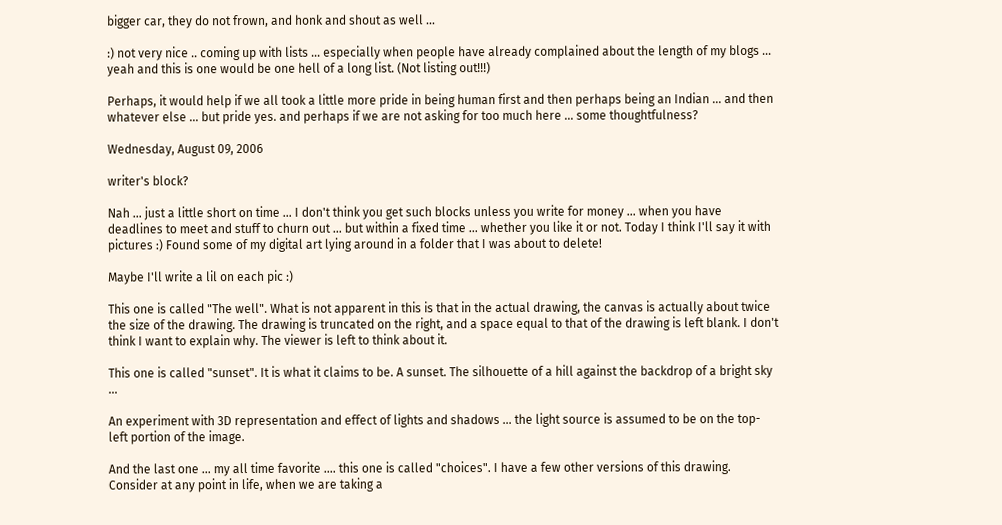bigger car, they do not frown, and honk and shout as well ...

:) not very nice .. coming up with lists ... especially when people have already complained about the length of my blogs ... yeah and this is one would be one hell of a long list. (Not listing out!!!)

Perhaps, it would help if we all took a little more pride in being human first and then perhaps being an Indian ... and then whatever else ... but pride yes. and perhaps if we are not asking for too much here ... some thoughtfulness?

Wednesday, August 09, 2006

writer's block?

Nah ... just a little short on time ... I don't think you get such blocks unless you write for money ... when you have deadlines to meet and stuff to churn out ... but within a fixed time ... whether you like it or not. Today I think I'll say it with pictures :) Found some of my digital art lying around in a folder that I was about to delete!

Maybe I'll write a lil on each pic :)

This one is called "The well". What is not apparent in this is that in the actual drawing, the canvas is actually about twice the size of the drawing. The drawing is truncated on the right, and a space equal to that of the drawing is left blank. I don't think I want to explain why. The viewer is left to think about it.

This one is called "sunset". It is what it claims to be. A sunset. The silhouette of a hill against the backdrop of a bright sky ...

An experiment with 3D representation and effect of lights and shadows ... the light source is assumed to be on the top-left portion of the image.

And the last one ... my all time favorite .... this one is called "choices". I have a few other versions of this drawing. Consider at any point in life, when we are taking a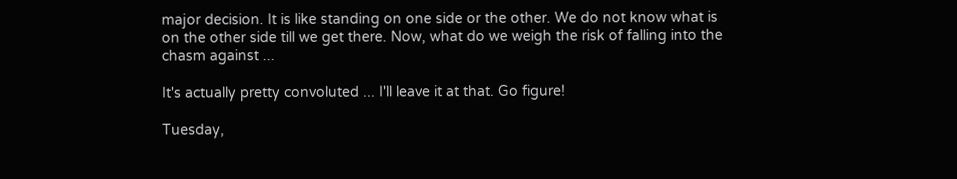major decision. It is like standing on one side or the other. We do not know what is on the other side till we get there. Now, what do we weigh the risk of falling into the chasm against ...

It's actually pretty convoluted ... I'll leave it at that. Go figure!

Tuesday,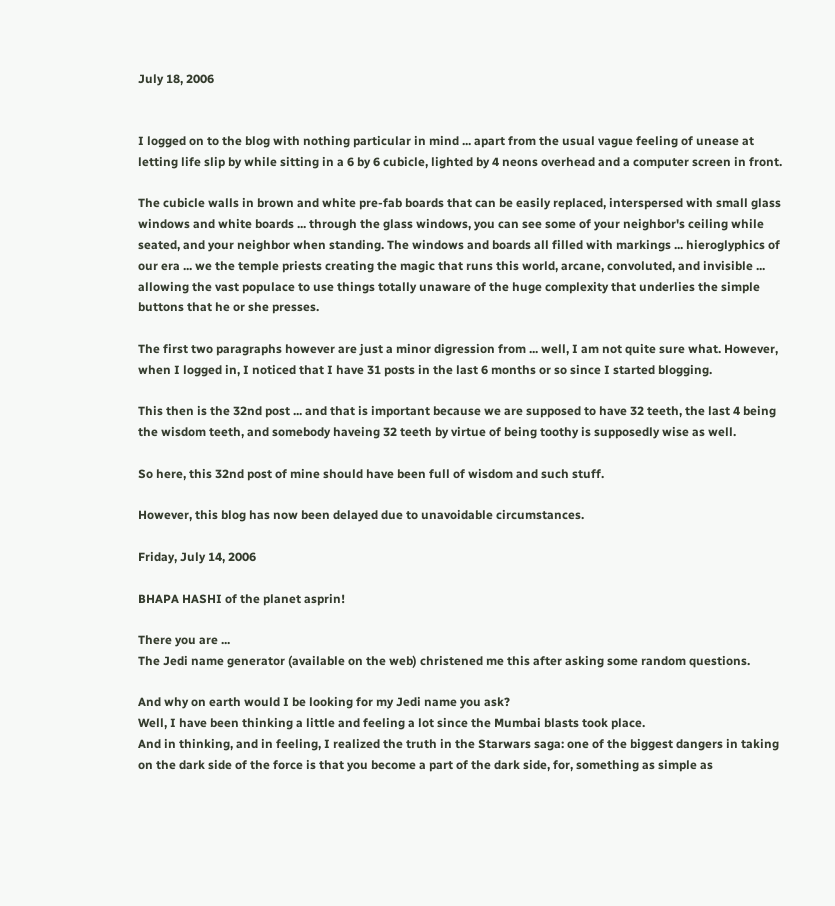July 18, 2006


I logged on to the blog with nothing particular in mind ... apart from the usual vague feeling of unease at letting life slip by while sitting in a 6 by 6 cubicle, lighted by 4 neons overhead and a computer screen in front.

The cubicle walls in brown and white pre-fab boards that can be easily replaced, interspersed with small glass windows and white boards ... through the glass windows, you can see some of your neighbor's ceiling while seated, and your neighbor when standing. The windows and boards all filled with markings ... hieroglyphics of our era ... we the temple priests creating the magic that runs this world, arcane, convoluted, and invisible ... allowing the vast populace to use things totally unaware of the huge complexity that underlies the simple buttons that he or she presses.

The first two paragraphs however are just a minor digression from ... well, I am not quite sure what. However, when I logged in, I noticed that I have 31 posts in the last 6 months or so since I started blogging.

This then is the 32nd post ... and that is important because we are supposed to have 32 teeth, the last 4 being the wisdom teeth, and somebody haveing 32 teeth by virtue of being toothy is supposedly wise as well.

So here, this 32nd post of mine should have been full of wisdom and such stuff.

However, this blog has now been delayed due to unavoidable circumstances.

Friday, July 14, 2006

BHAPA HASHI of the planet asprin!

There you are ...
The Jedi name generator (available on the web) christened me this after asking some random questions.

And why on earth would I be looking for my Jedi name you ask?
Well, I have been thinking a little and feeling a lot since the Mumbai blasts took place.
And in thinking, and in feeling, I realized the truth in the Starwars saga: one of the biggest dangers in taking on the dark side of the force is that you become a part of the dark side, for, something as simple as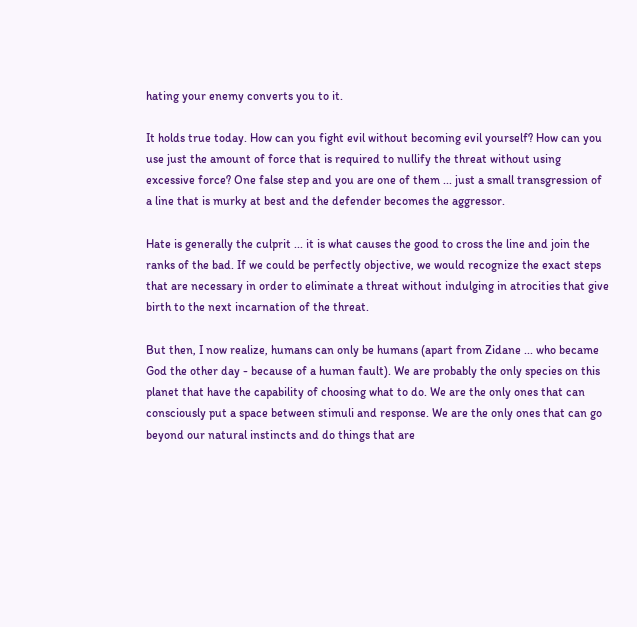hating your enemy converts you to it.

It holds true today. How can you fight evil without becoming evil yourself? How can you use just the amount of force that is required to nullify the threat without using excessive force? One false step and you are one of them ... just a small transgression of a line that is murky at best and the defender becomes the aggressor.

Hate is generally the culprit ... it is what causes the good to cross the line and join the ranks of the bad. If we could be perfectly objective, we would recognize the exact steps that are necessary in order to eliminate a threat without indulging in atrocities that give birth to the next incarnation of the threat.

But then, I now realize, humans can only be humans (apart from Zidane ... who became God the other day - because of a human fault). We are probably the only species on this planet that have the capability of choosing what to do. We are the only ones that can consciously put a space between stimuli and response. We are the only ones that can go beyond our natural instincts and do things that are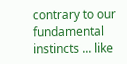contrary to our fundamental instincts ... like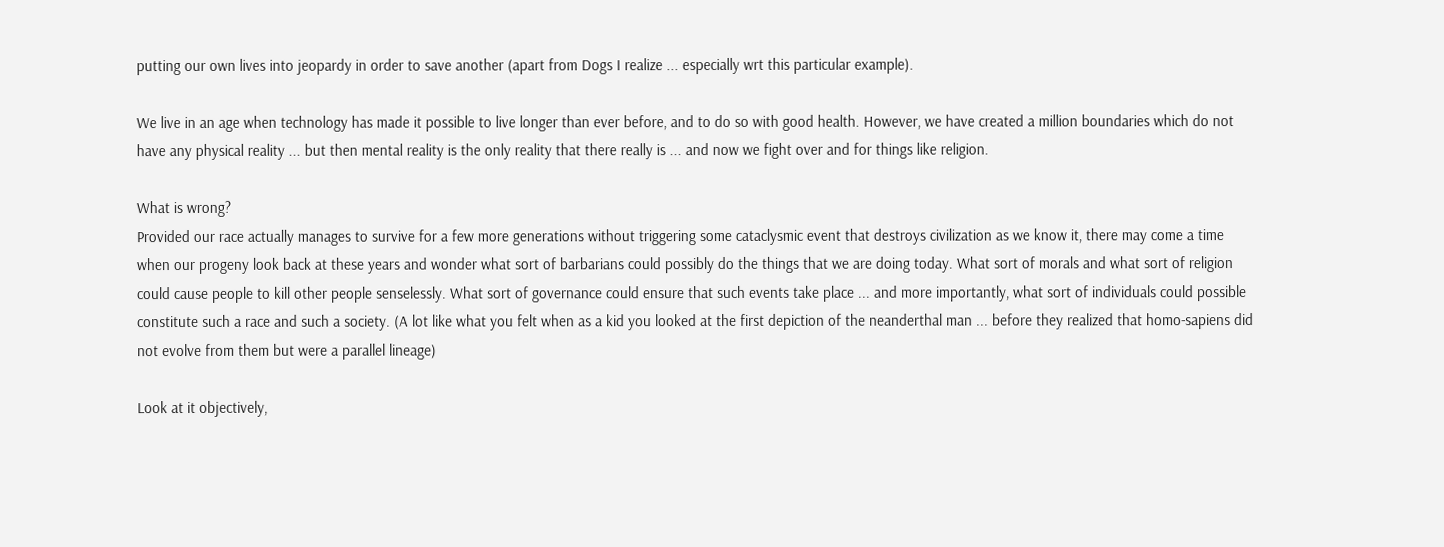putting our own lives into jeopardy in order to save another (apart from Dogs I realize ... especially wrt this particular example).

We live in an age when technology has made it possible to live longer than ever before, and to do so with good health. However, we have created a million boundaries which do not have any physical reality ... but then mental reality is the only reality that there really is ... and now we fight over and for things like religion.

What is wrong?
Provided our race actually manages to survive for a few more generations without triggering some cataclysmic event that destroys civilization as we know it, there may come a time when our progeny look back at these years and wonder what sort of barbarians could possibly do the things that we are doing today. What sort of morals and what sort of religion could cause people to kill other people senselessly. What sort of governance could ensure that such events take place ... and more importantly, what sort of individuals could possible constitute such a race and such a society. (A lot like what you felt when as a kid you looked at the first depiction of the neanderthal man ... before they realized that homo-sapiens did not evolve from them but were a parallel lineage)

Look at it objectively,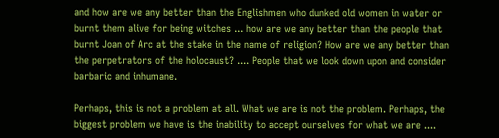and how are we any better than the Englishmen who dunked old women in water or burnt them alive for being witches ... how are we any better than the people that burnt Joan of Arc at the stake in the name of religion? How are we any better than the perpetrators of the holocaust? .... People that we look down upon and consider barbaric and inhumane.

Perhaps, this is not a problem at all. What we are is not the problem. Perhaps, the biggest problem we have is the inability to accept ourselves for what we are ....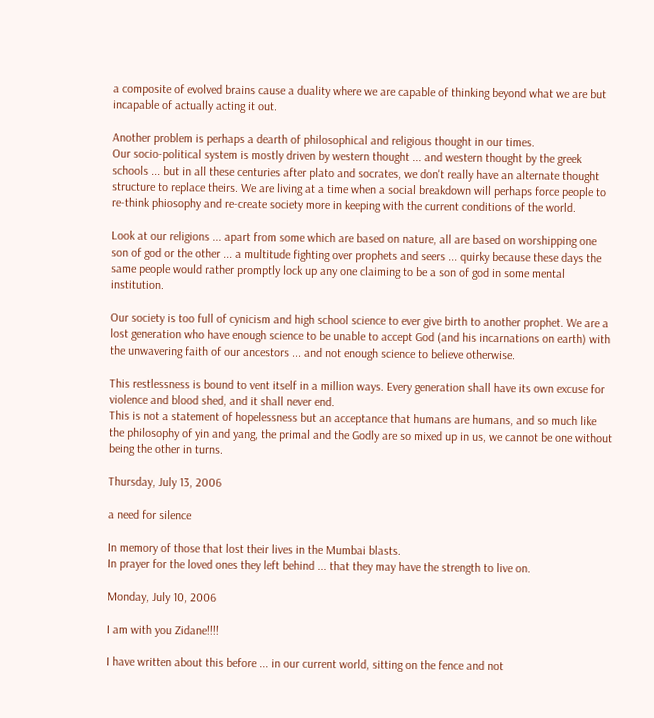a composite of evolved brains cause a duality where we are capable of thinking beyond what we are but incapable of actually acting it out.

Another problem is perhaps a dearth of philosophical and religious thought in our times.
Our socio-political system is mostly driven by western thought ... and western thought by the greek schools ... but in all these centuries after plato and socrates, we don't really have an alternate thought structure to replace theirs. We are living at a time when a social breakdown will perhaps force people to re-think phiosophy and re-create society more in keeping with the current conditions of the world.

Look at our religions ... apart from some which are based on nature, all are based on worshipping one son of god or the other ... a multitude fighting over prophets and seers ... quirky because these days the same people would rather promptly lock up any one claiming to be a son of god in some mental institution.

Our society is too full of cynicism and high school science to ever give birth to another prophet. We are a lost generation who have enough science to be unable to accept God (and his incarnations on earth) with the unwavering faith of our ancestors ... and not enough science to believe otherwise.

This restlessness is bound to vent itself in a million ways. Every generation shall have its own excuse for violence and blood shed, and it shall never end.
This is not a statement of hopelessness but an acceptance that humans are humans, and so much like the philosophy of yin and yang, the primal and the Godly are so mixed up in us, we cannot be one without being the other in turns.

Thursday, July 13, 2006

a need for silence

In memory of those that lost their lives in the Mumbai blasts.
In prayer for the loved ones they left behind ... that they may have the strength to live on.

Monday, July 10, 2006

I am with you Zidane!!!!

I have written about this before ... in our current world, sitting on the fence and not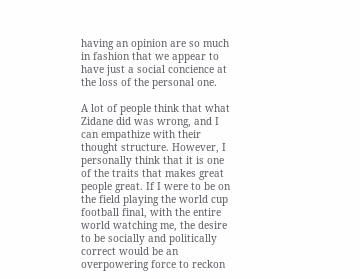having an opinion are so much in fashion that we appear to have just a social concience at the loss of the personal one.

A lot of people think that what Zidane did was wrong, and I can empathize with their thought structure. However, I personally think that it is one of the traits that makes great people great. If I were to be on the field playing the world cup football final, with the entire world watching me, the desire to be socially and politically correct would be an overpowering force to reckon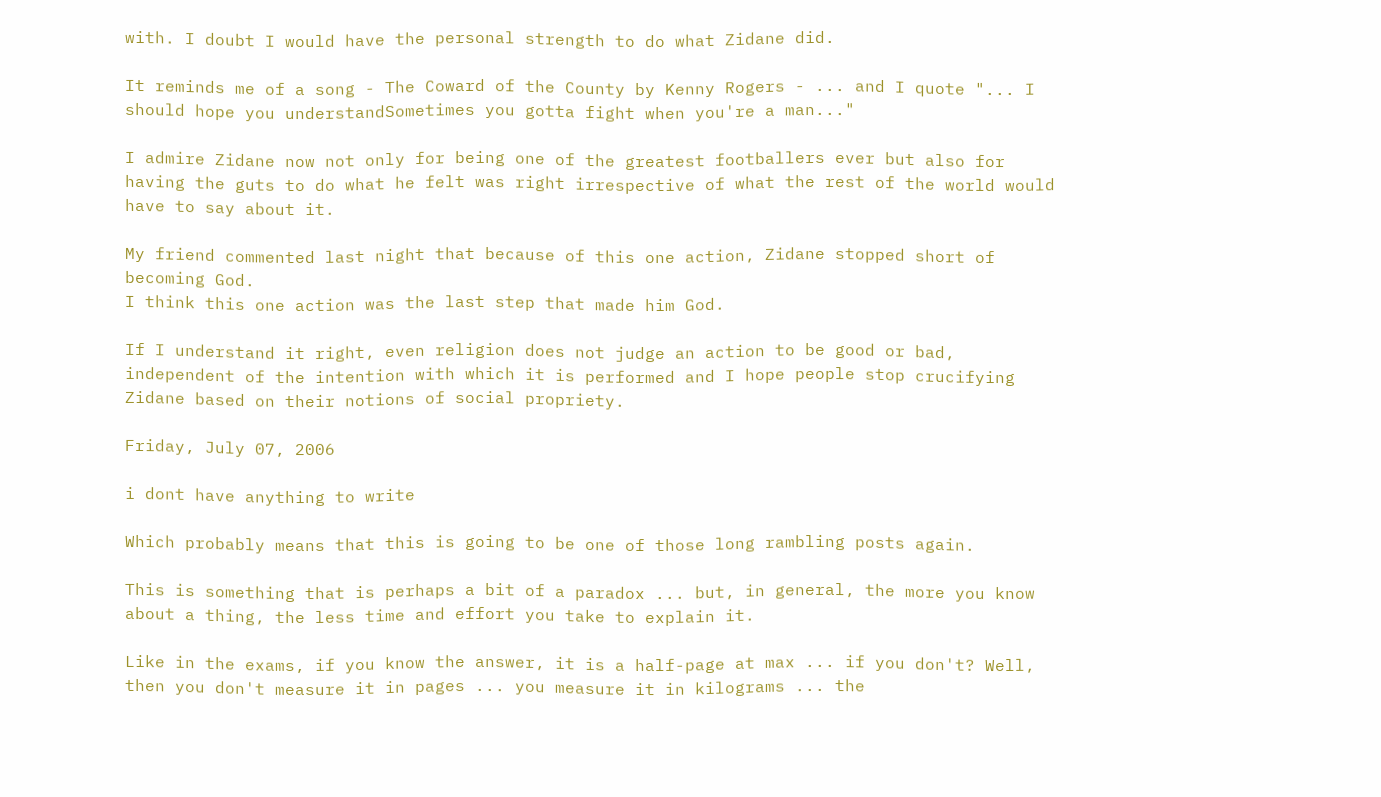with. I doubt I would have the personal strength to do what Zidane did.

It reminds me of a song - The Coward of the County by Kenny Rogers - ... and I quote "... I should hope you understandSometimes you gotta fight when you're a man..."

I admire Zidane now not only for being one of the greatest footballers ever but also for having the guts to do what he felt was right irrespective of what the rest of the world would have to say about it.

My friend commented last night that because of this one action, Zidane stopped short of becoming God.
I think this one action was the last step that made him God.

If I understand it right, even religion does not judge an action to be good or bad, independent of the intention with which it is performed and I hope people stop crucifying Zidane based on their notions of social propriety.

Friday, July 07, 2006

i dont have anything to write

Which probably means that this is going to be one of those long rambling posts again.

This is something that is perhaps a bit of a paradox ... but, in general, the more you know about a thing, the less time and effort you take to explain it.

Like in the exams, if you know the answer, it is a half-page at max ... if you don't? Well, then you don't measure it in pages ... you measure it in kilograms ... the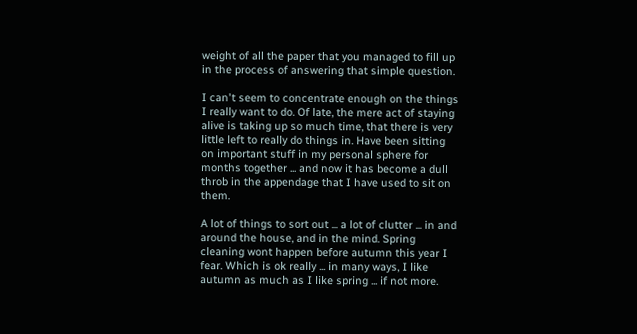weight of all the paper that you managed to fill up in the process of answering that simple question.

I can't seem to concentrate enough on the things I really want to do. Of late, the mere act of staying alive is taking up so much time, that there is very little left to really do things in. Have been sitting on important stuff in my personal sphere for months together ... and now it has become a dull throb in the appendage that I have used to sit on them.

A lot of things to sort out ... a lot of clutter ... in and around the house, and in the mind. Spring cleaning wont happen before autumn this year I fear. Which is ok really ... in many ways, I like autumn as much as I like spring ... if not more.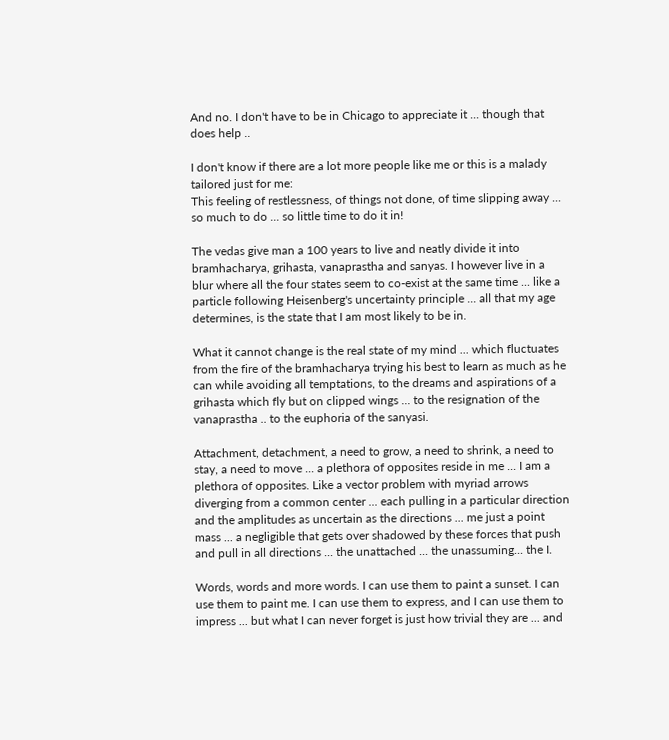And no. I don't have to be in Chicago to appreciate it ... though that does help ..

I don't know if there are a lot more people like me or this is a malady tailored just for me:
This feeling of restlessness, of things not done, of time slipping away ... so much to do ... so little time to do it in!

The vedas give man a 100 years to live and neatly divide it into bramhacharya, grihasta, vanaprastha and sanyas. I however live in a blur where all the four states seem to co-exist at the same time ... like a particle following Heisenberg's uncertainty principle ... all that my age determines, is the state that I am most likely to be in.

What it cannot change is the real state of my mind ... which fluctuates from the fire of the bramhacharya trying his best to learn as much as he can while avoiding all temptations, to the dreams and aspirations of a grihasta which fly but on clipped wings ... to the resignation of the vanaprastha .. to the euphoria of the sanyasi.

Attachment, detachment, a need to grow, a need to shrink, a need to stay, a need to move ... a plethora of opposites reside in me ... I am a plethora of opposites. Like a vector problem with myriad arrows diverging from a common center ... each pulling in a particular direction and the amplitudes as uncertain as the directions ... me just a point mass ... a negligible that gets over shadowed by these forces that push and pull in all directions ... the unattached ... the unassuming... the I.

Words, words and more words. I can use them to paint a sunset. I can use them to paint me. I can use them to express, and I can use them to impress ... but what I can never forget is just how trivial they are ... and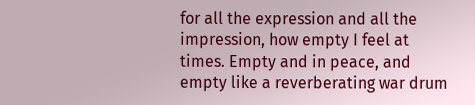for all the expression and all the impression, how empty I feel at times. Empty and in peace, and empty like a reverberating war drum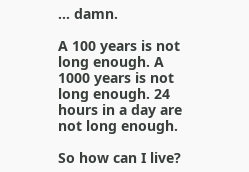... damn.

A 100 years is not long enough. A 1000 years is not long enough. 24 hours in a day are not long enough.

So how can I live?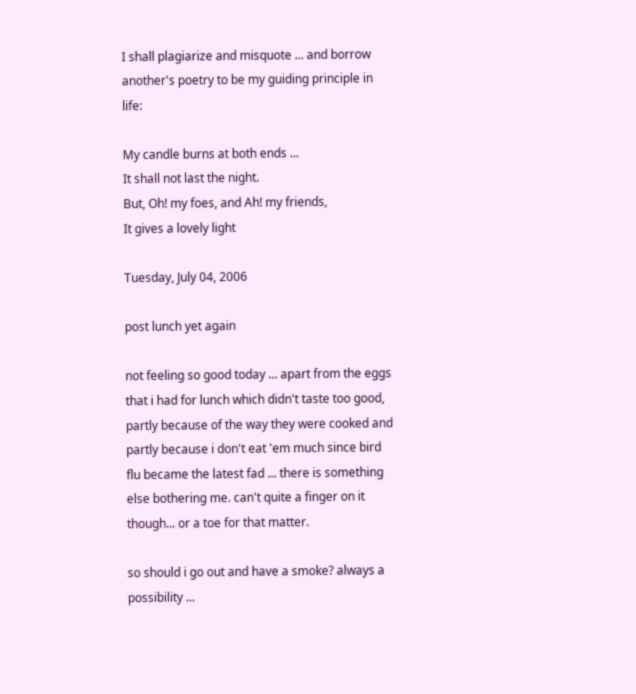I shall plagiarize and misquote ... and borrow another's poetry to be my guiding principle in life:

My candle burns at both ends ...
It shall not last the night.
But, Oh! my foes, and Ah! my friends,
It gives a lovely light

Tuesday, July 04, 2006

post lunch yet again

not feeling so good today ... apart from the eggs that i had for lunch which didn't taste too good, partly because of the way they were cooked and partly because i don't eat 'em much since bird flu became the latest fad ... there is something else bothering me. can't quite a finger on it though... or a toe for that matter.

so should i go out and have a smoke? always a possibility ...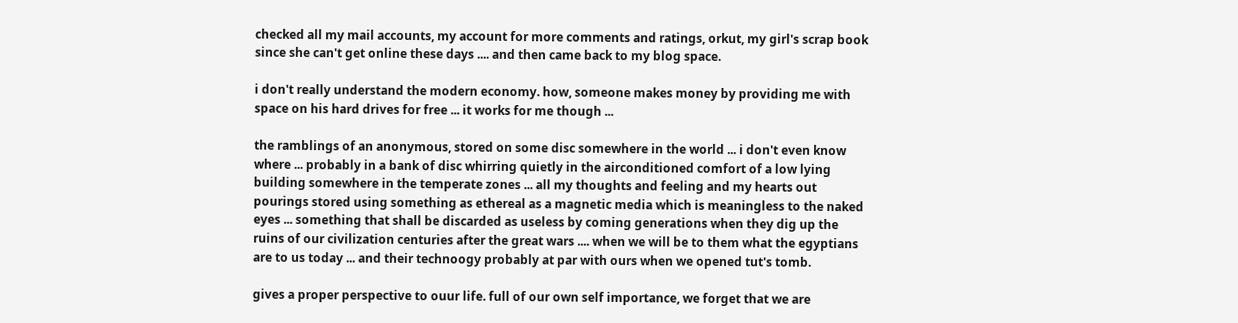checked all my mail accounts, my account for more comments and ratings, orkut, my girl's scrap book since she can't get online these days .... and then came back to my blog space.

i don't really understand the modern economy. how, someone makes money by providing me with space on his hard drives for free ... it works for me though ...

the ramblings of an anonymous, stored on some disc somewhere in the world ... i don't even know where ... probably in a bank of disc whirring quietly in the airconditioned comfort of a low lying building somewhere in the temperate zones ... all my thoughts and feeling and my hearts out pourings stored using something as ethereal as a magnetic media which is meaningless to the naked eyes ... something that shall be discarded as useless by coming generations when they dig up the ruins of our civilization centuries after the great wars .... when we will be to them what the egyptians are to us today ... and their technoogy probably at par with ours when we opened tut's tomb.

gives a proper perspective to ouur life. full of our own self importance, we forget that we are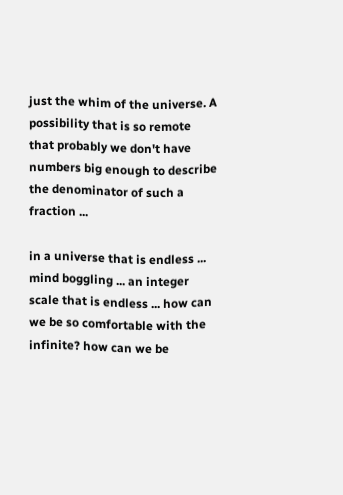just the whim of the universe. A possibility that is so remote that probably we don't have numbers big enough to describe the denominator of such a fraction ...

in a universe that is endless ... mind boggling ... an integer scale that is endless ... how can we be so comfortable with the infinite? how can we be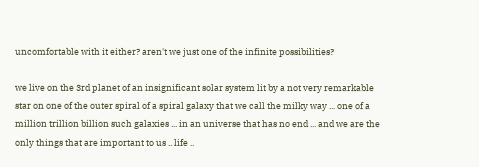uncomfortable with it either? aren't we just one of the infinite possibilities?

we live on the 3rd planet of an insignificant solar system lit by a not very remarkable star on one of the outer spiral of a spiral galaxy that we call the milky way ... one of a million trillion billion such galaxies ... in an universe that has no end ... and we are the only things that are important to us .. life ..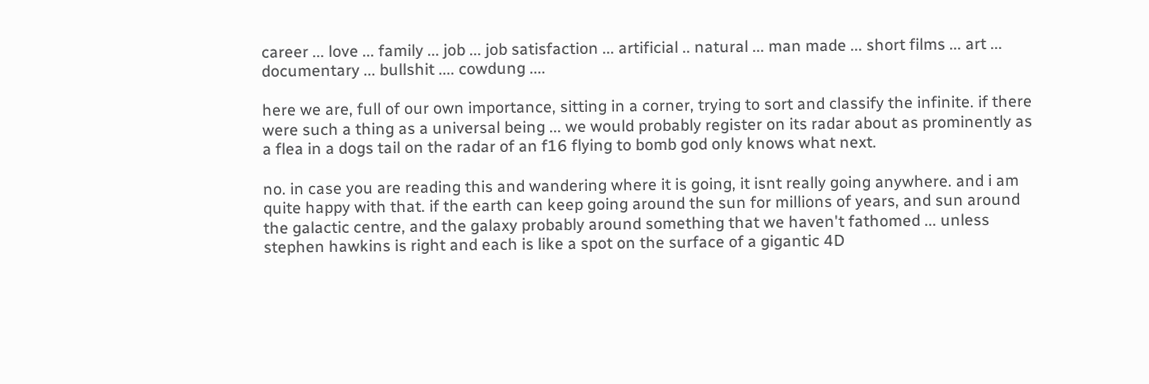career ... love ... family ... job ... job satisfaction ... artificial .. natural ... man made ... short films ... art ... documentary ... bullshit .... cowdung ....

here we are, full of our own importance, sitting in a corner, trying to sort and classify the infinite. if there were such a thing as a universal being ... we would probably register on its radar about as prominently as a flea in a dogs tail on the radar of an f16 flying to bomb god only knows what next.

no. in case you are reading this and wandering where it is going, it isnt really going anywhere. and i am quite happy with that. if the earth can keep going around the sun for millions of years, and sun around the galactic centre, and the galaxy probably around something that we haven't fathomed ... unless stephen hawkins is right and each is like a spot on the surface of a gigantic 4D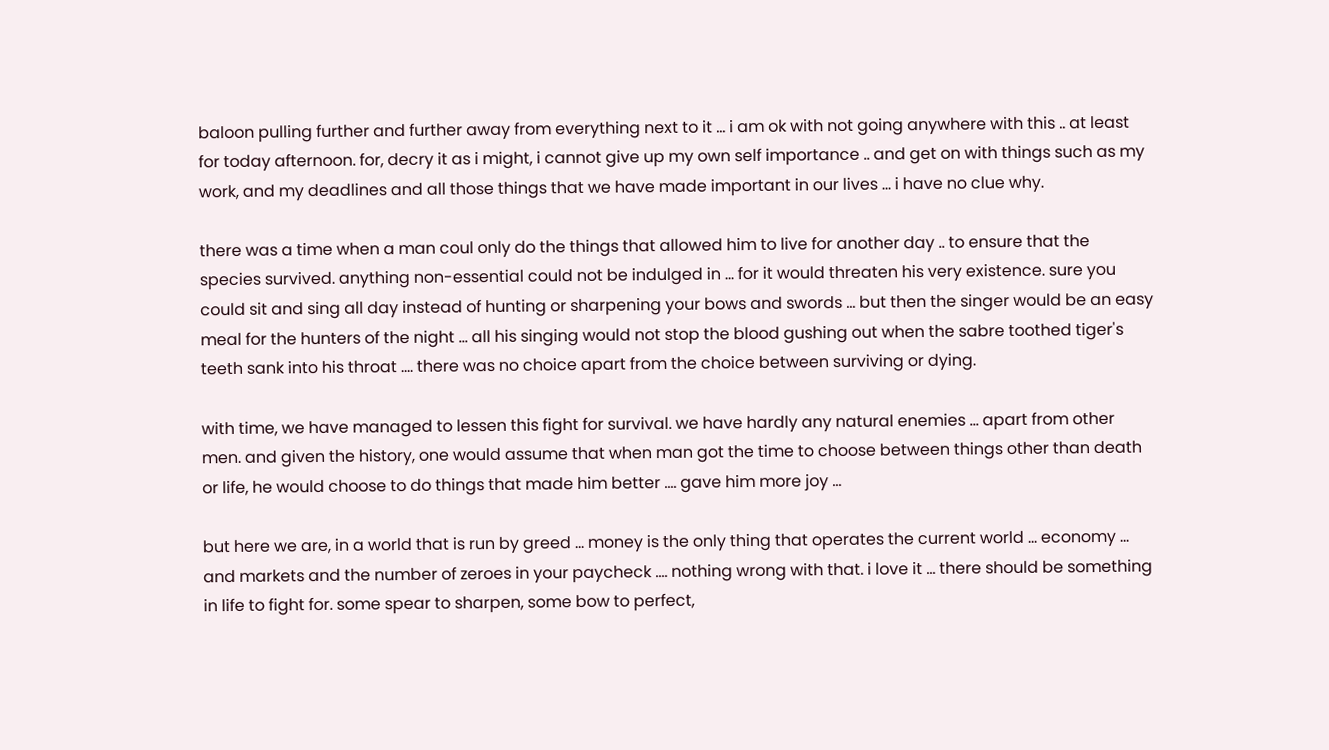baloon pulling further and further away from everything next to it ... i am ok with not going anywhere with this .. at least for today afternoon. for, decry it as i might, i cannot give up my own self importance .. and get on with things such as my work, and my deadlines and all those things that we have made important in our lives ... i have no clue why.

there was a time when a man coul only do the things that allowed him to live for another day .. to ensure that the species survived. anything non-essential could not be indulged in ... for it would threaten his very existence. sure you could sit and sing all day instead of hunting or sharpening your bows and swords ... but then the singer would be an easy meal for the hunters of the night ... all his singing would not stop the blood gushing out when the sabre toothed tiger's teeth sank into his throat .... there was no choice apart from the choice between surviving or dying.

with time, we have managed to lessen this fight for survival. we have hardly any natural enemies ... apart from other men. and given the history, one would assume that when man got the time to choose between things other than death or life, he would choose to do things that made him better .... gave him more joy ...

but here we are, in a world that is run by greed ... money is the only thing that operates the current world ... economy ... and markets and the number of zeroes in your paycheck .... nothing wrong with that. i love it ... there should be something in life to fight for. some spear to sharpen, some bow to perfect,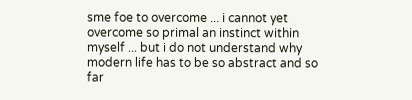sme foe to overcome ... i cannot yet overcome so primal an instinct within myself ... but i do not understand why modern life has to be so abstract and so far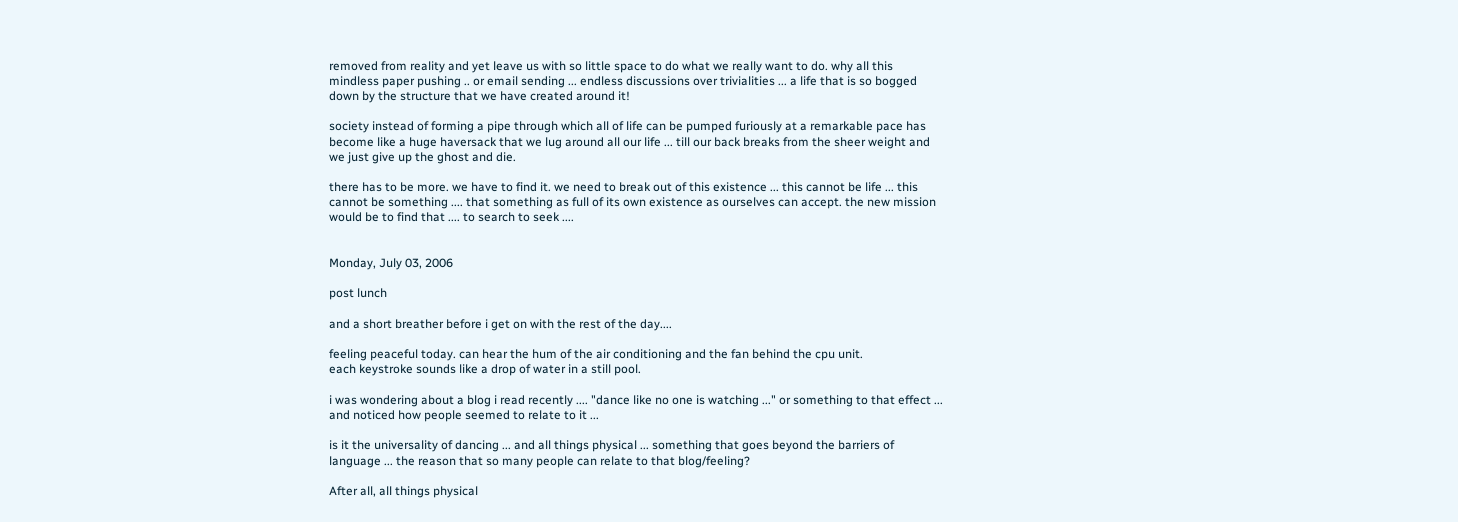removed from reality and yet leave us with so little space to do what we really want to do. why all this mindless paper pushing .. or email sending ... endless discussions over trivialities ... a life that is so bogged down by the structure that we have created around it!

society instead of forming a pipe through which all of life can be pumped furiously at a remarkable pace has become like a huge haversack that we lug around all our life ... till our back breaks from the sheer weight and we just give up the ghost and die.

there has to be more. we have to find it. we need to break out of this existence ... this cannot be life ... this cannot be something .... that something as full of its own existence as ourselves can accept. the new mission would be to find that .... to search to seek ....


Monday, July 03, 2006

post lunch

and a short breather before i get on with the rest of the day....

feeling peaceful today. can hear the hum of the air conditioning and the fan behind the cpu unit.
each keystroke sounds like a drop of water in a still pool.

i was wondering about a blog i read recently .... "dance like no one is watching ..." or something to that effect ... and noticed how people seemed to relate to it ...

is it the universality of dancing ... and all things physical ... something that goes beyond the barriers of language ... the reason that so many people can relate to that blog/feeling?

After all, all things physical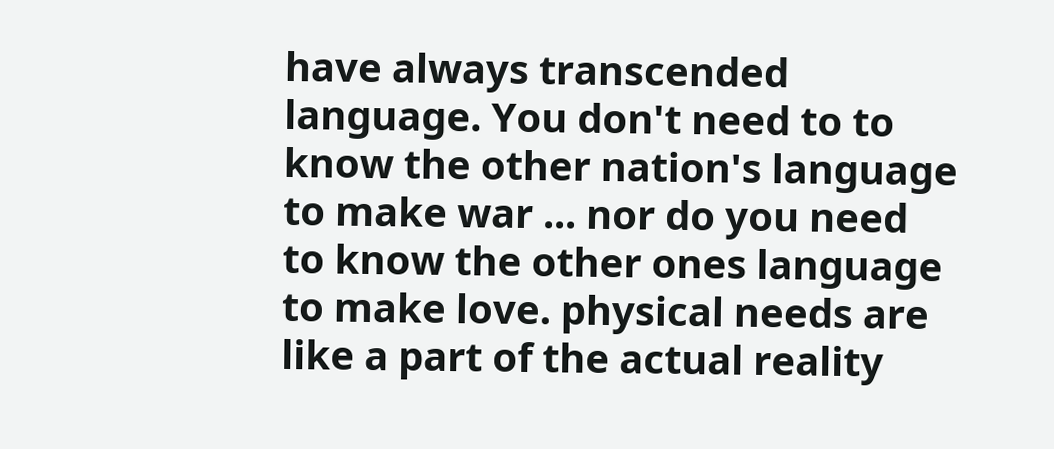have always transcended language. You don't need to to know the other nation's language to make war ... nor do you need to know the other ones language to make love. physical needs are like a part of the actual reality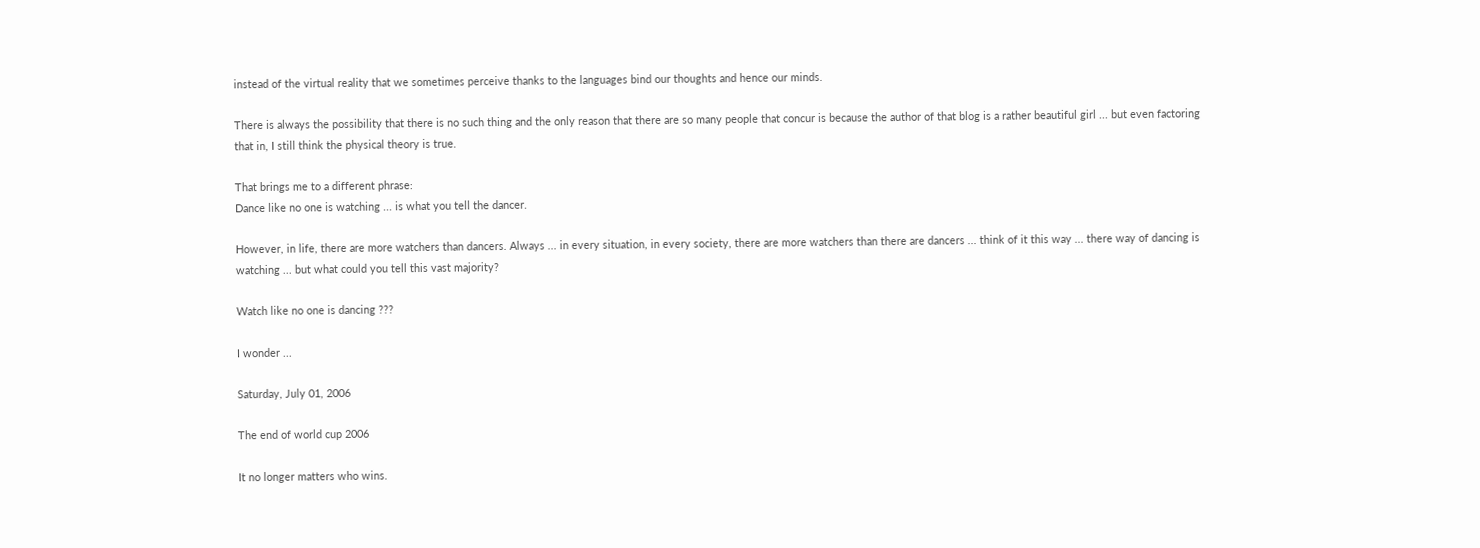instead of the virtual reality that we sometimes perceive thanks to the languages bind our thoughts and hence our minds.

There is always the possibility that there is no such thing and the only reason that there are so many people that concur is because the author of that blog is a rather beautiful girl ... but even factoring that in, I still think the physical theory is true.

That brings me to a different phrase:
Dance like no one is watching ... is what you tell the dancer.

However, in life, there are more watchers than dancers. Always ... in every situation, in every society, there are more watchers than there are dancers ... think of it this way ... there way of dancing is watching ... but what could you tell this vast majority?

Watch like no one is dancing ???

I wonder ...

Saturday, July 01, 2006

The end of world cup 2006

It no longer matters who wins.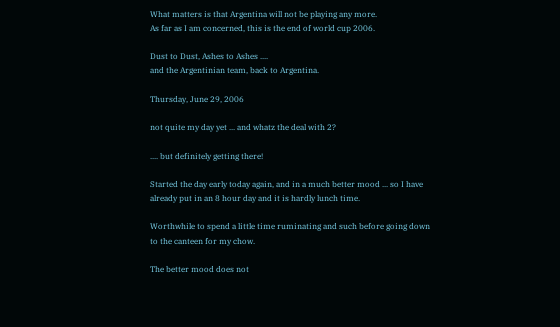What matters is that Argentina will not be playing any more.
As far as I am concerned, this is the end of world cup 2006.

Dust to Dust, Ashes to Ashes ....
and the Argentinian team, back to Argentina.

Thursday, June 29, 2006

not quite my day yet ... and whatz the deal with 2?

.... but definitely getting there!

Started the day early today again, and in a much better mood ... so I have already put in an 8 hour day and it is hardly lunch time.

Worthwhile to spend a little time ruminating and such before going down to the canteen for my chow.

The better mood does not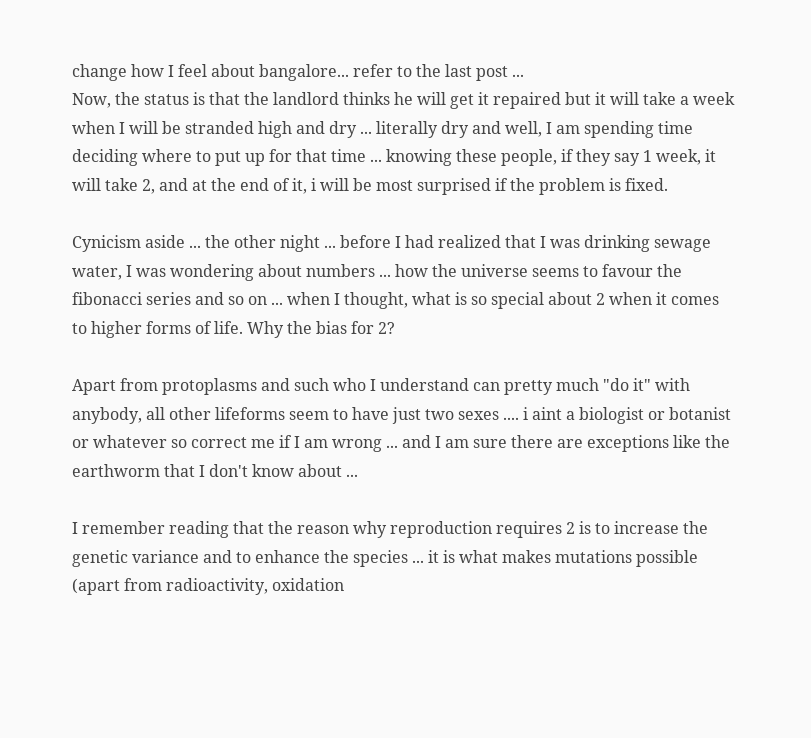change how I feel about bangalore... refer to the last post ...
Now, the status is that the landlord thinks he will get it repaired but it will take a week when I will be stranded high and dry ... literally dry and well, I am spending time deciding where to put up for that time ... knowing these people, if they say 1 week, it will take 2, and at the end of it, i will be most surprised if the problem is fixed.

Cynicism aside ... the other night ... before I had realized that I was drinking sewage water, I was wondering about numbers ... how the universe seems to favour the fibonacci series and so on ... when I thought, what is so special about 2 when it comes to higher forms of life. Why the bias for 2?

Apart from protoplasms and such who I understand can pretty much "do it" with anybody, all other lifeforms seem to have just two sexes .... i aint a biologist or botanist or whatever so correct me if I am wrong ... and I am sure there are exceptions like the earthworm that I don't know about ...

I remember reading that the reason why reproduction requires 2 is to increase the genetic variance and to enhance the species ... it is what makes mutations possible (apart from radioactivity, oxidation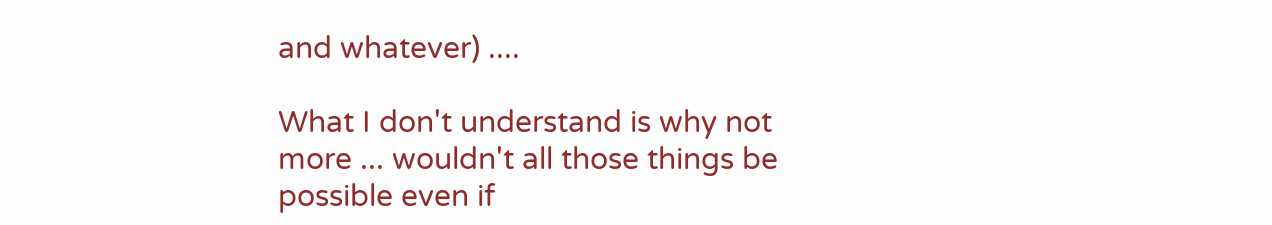and whatever) ....

What I don't understand is why not more ... wouldn't all those things be possible even if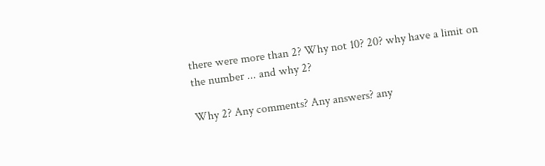there were more than 2? Why not 10? 20? why have a limit on the number ... and why 2?

Why 2? Any comments? Any answers? any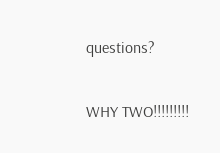questions?

WHY TWO!!!!!!!!!